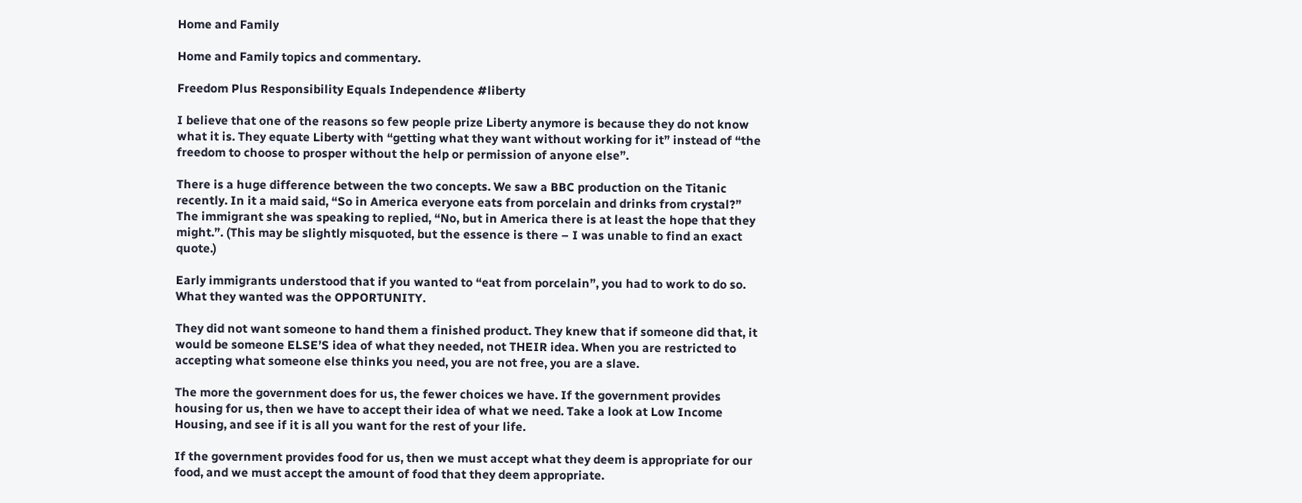Home and Family

Home and Family topics and commentary.

Freedom Plus Responsibility Equals Independence #liberty

I believe that one of the reasons so few people prize Liberty anymore is because they do not know what it is. They equate Liberty with “getting what they want without working for it” instead of “the freedom to choose to prosper without the help or permission of anyone else”.

There is a huge difference between the two concepts. We saw a BBC production on the Titanic recently. In it a maid said, “So in America everyone eats from porcelain and drinks from crystal?” The immigrant she was speaking to replied, “No, but in America there is at least the hope that they might.”. (This may be slightly misquoted, but the essence is there – I was unable to find an exact quote.)

Early immigrants understood that if you wanted to “eat from porcelain”, you had to work to do so. What they wanted was the OPPORTUNITY.

They did not want someone to hand them a finished product. They knew that if someone did that, it would be someone ELSE’S idea of what they needed, not THEIR idea. When you are restricted to accepting what someone else thinks you need, you are not free, you are a slave.

The more the government does for us, the fewer choices we have. If the government provides housing for us, then we have to accept their idea of what we need. Take a look at Low Income Housing, and see if it is all you want for the rest of your life.

If the government provides food for us, then we must accept what they deem is appropriate for our food, and we must accept the amount of food that they deem appropriate.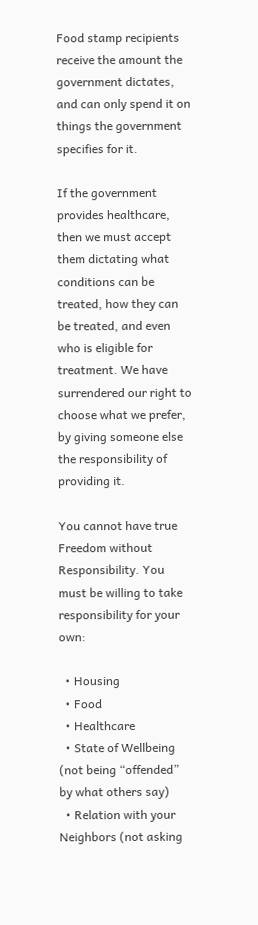Food stamp recipients receive the amount the government dictates, and can only spend it on things the government specifies for it.

If the government provides healthcare, then we must accept them dictating what conditions can be treated, how they can be treated, and even who is eligible for treatment. We have surrendered our right to choose what we prefer, by giving someone else the responsibility of providing it.

You cannot have true Freedom without Responsibility. You must be willing to take responsibility for your own:

  • Housing
  • Food
  • Healthcare
  • State of Wellbeing (not being “offended” by what others say)
  • Relation with your Neighbors (not asking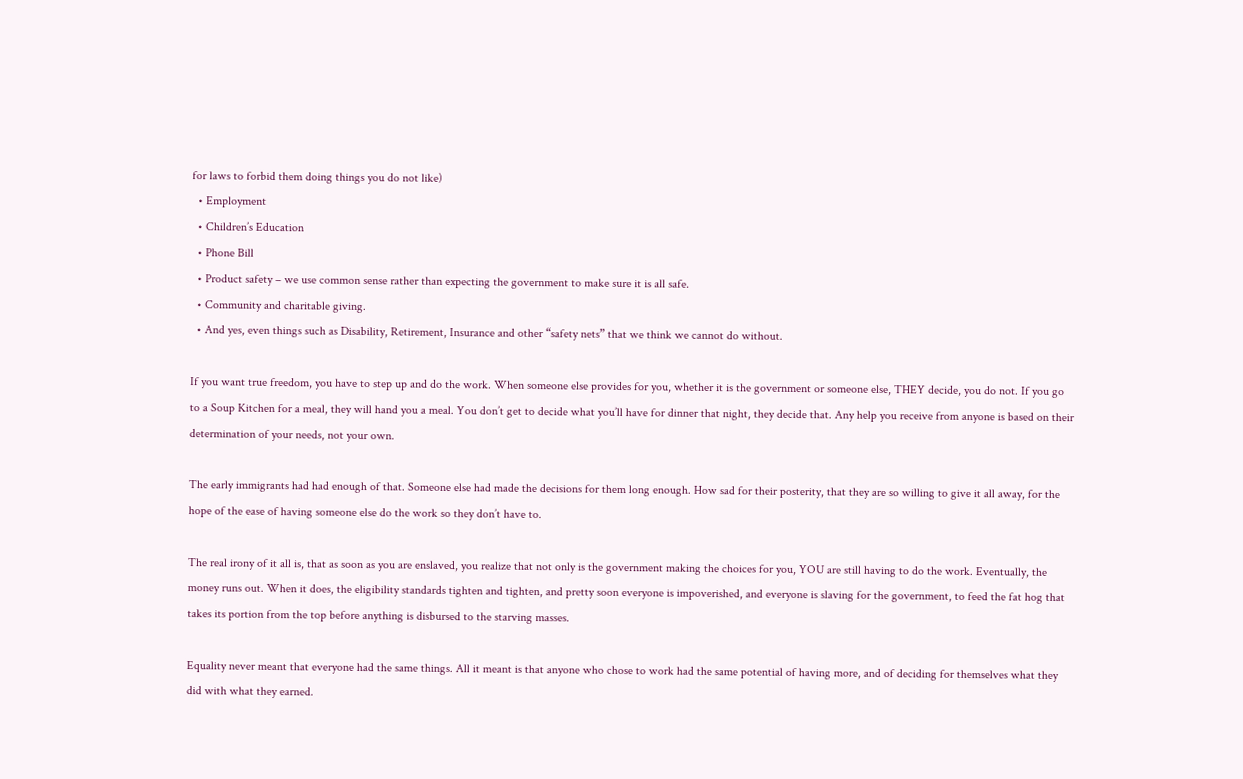for laws to forbid them doing things you do not like)
  • Employment
  • Children’s Education
  • Phone Bill
  • Product safety – we use common sense rather than expecting the government to make sure it is all safe.
  • Community and charitable giving.
  • And yes, even things such as Disability, Retirement, Insurance and other “safety nets” that we think we cannot do without.

If you want true freedom, you have to step up and do the work. When someone else provides for you, whether it is the government or someone else, THEY decide, you do not. If you go to a Soup Kitchen for a meal, they will hand you a meal. You don’t get to decide what you’ll have for dinner that night, they decide that. Any help you receive from anyone is based on their determination of your needs, not your own.

The early immigrants had had enough of that. Someone else had made the decisions for them long enough. How sad for their posterity, that they are so willing to give it all away, for the hope of the ease of having someone else do the work so they don’t have to.

The real irony of it all is, that as soon as you are enslaved, you realize that not only is the government making the choices for you, YOU are still having to do the work. Eventually, the money runs out. When it does, the eligibility standards tighten and tighten, and pretty soon everyone is impoverished, and everyone is slaving for the government, to feed the fat hog that takes its portion from the top before anything is disbursed to the starving masses.

Equality never meant that everyone had the same things. All it meant is that anyone who chose to work had the same potential of having more, and of deciding for themselves what they did with what they earned.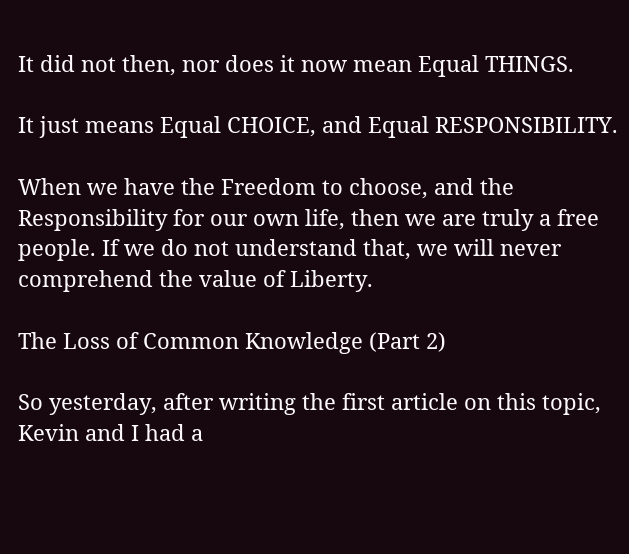It did not then, nor does it now mean Equal THINGS.

It just means Equal CHOICE, and Equal RESPONSIBILITY.

When we have the Freedom to choose, and the Responsibility for our own life, then we are truly a free people. If we do not understand that, we will never comprehend the value of Liberty.

The Loss of Common Knowledge (Part 2)

So yesterday, after writing the first article on this topic, Kevin and I had a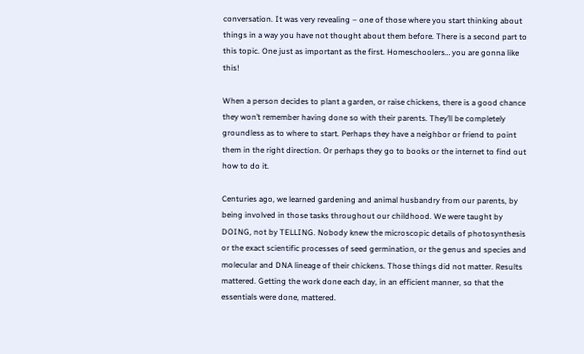conversation. It was very revealing – one of those where you start thinking about things in a way you have not thought about them before. There is a second part to this topic. One just as important as the first. Homeschoolers… you are gonna like this!

When a person decides to plant a garden, or raise chickens, there is a good chance they won’t remember having done so with their parents. They’ll be completely groundless as to where to start. Perhaps they have a neighbor or friend to point them in the right direction. Or perhaps they go to books or the internet to find out how to do it.

Centuries ago, we learned gardening and animal husbandry from our parents, by being involved in those tasks throughout our childhood. We were taught by DOING, not by TELLING. Nobody knew the microscopic details of photosynthesis or the exact scientific processes of seed germination, or the genus and species and molecular and DNA lineage of their chickens. Those things did not matter. Results mattered. Getting the work done each day, in an efficient manner, so that the essentials were done, mattered.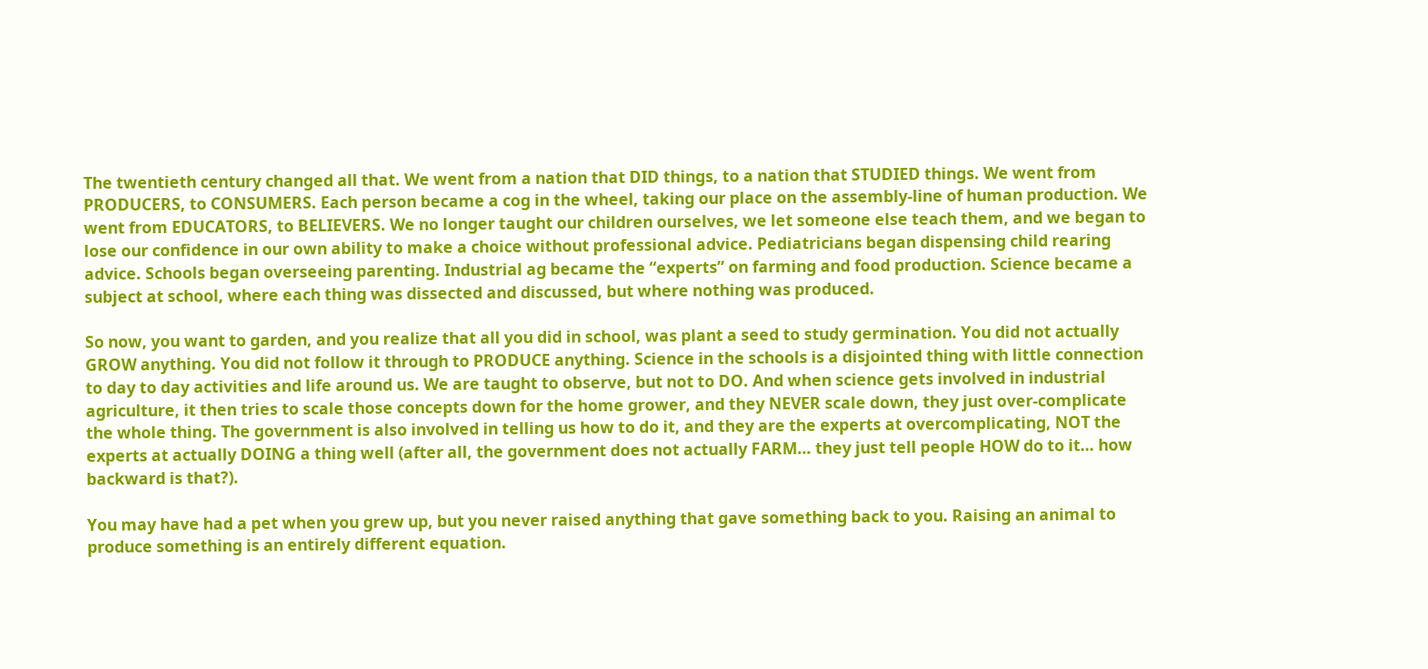The twentieth century changed all that. We went from a nation that DID things, to a nation that STUDIED things. We went from PRODUCERS, to CONSUMERS. Each person became a cog in the wheel, taking our place on the assembly-line of human production. We went from EDUCATORS, to BELIEVERS. We no longer taught our children ourselves, we let someone else teach them, and we began to lose our confidence in our own ability to make a choice without professional advice. Pediatricians began dispensing child rearing advice. Schools began overseeing parenting. Industrial ag became the “experts” on farming and food production. Science became a subject at school, where each thing was dissected and discussed, but where nothing was produced.

So now, you want to garden, and you realize that all you did in school, was plant a seed to study germination. You did not actually GROW anything. You did not follow it through to PRODUCE anything. Science in the schools is a disjointed thing with little connection to day to day activities and life around us. We are taught to observe, but not to DO. And when science gets involved in industrial agriculture, it then tries to scale those concepts down for the home grower, and they NEVER scale down, they just over-complicate the whole thing. The government is also involved in telling us how to do it, and they are the experts at overcomplicating, NOT the experts at actually DOING a thing well (after all, the government does not actually FARM… they just tell people HOW do to it… how backward is that?).

You may have had a pet when you grew up, but you never raised anything that gave something back to you. Raising an animal to produce something is an entirely different equation.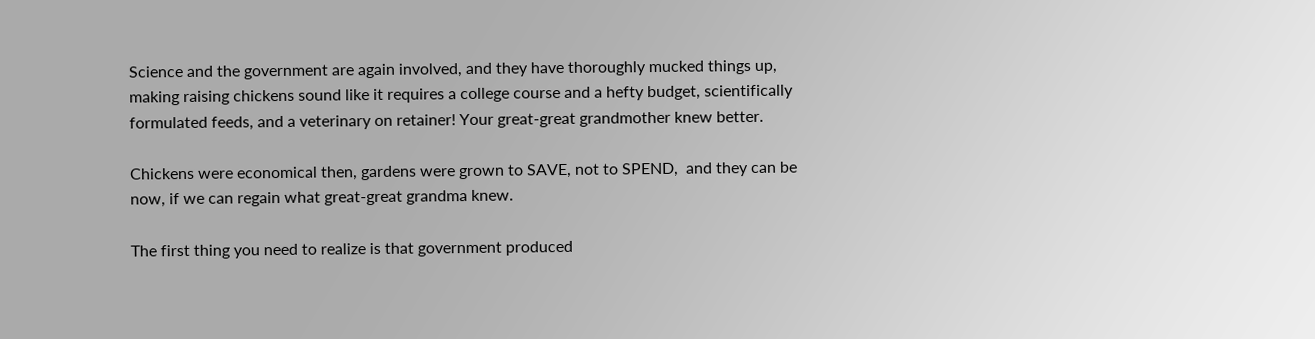Science and the government are again involved, and they have thoroughly mucked things up, making raising chickens sound like it requires a college course and a hefty budget, scientifically formulated feeds, and a veterinary on retainer! Your great-great grandmother knew better.

Chickens were economical then, gardens were grown to SAVE, not to SPEND,  and they can be now, if we can regain what great-great grandma knew.

The first thing you need to realize is that government produced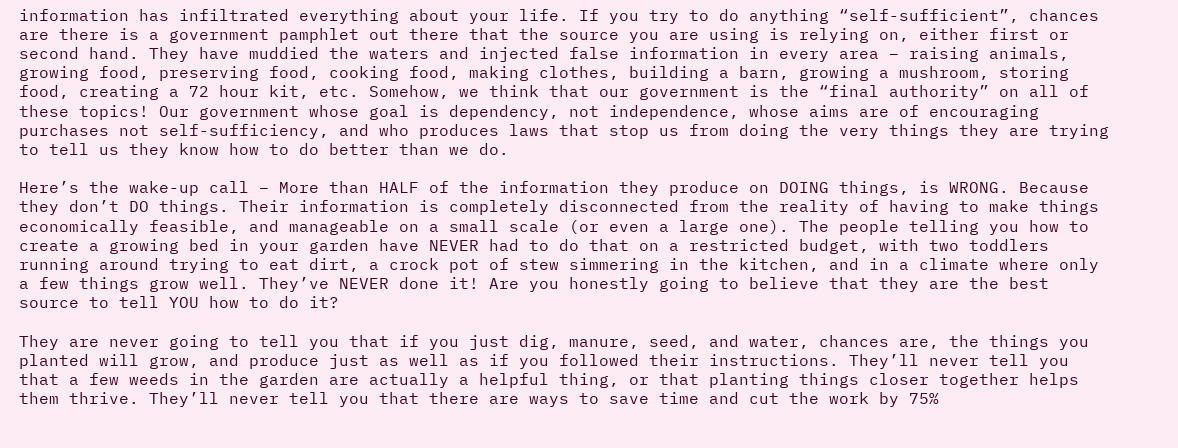information has infiltrated everything about your life. If you try to do anything “self-sufficient”, chances are there is a government pamphlet out there that the source you are using is relying on, either first or second hand. They have muddied the waters and injected false information in every area – raising animals, growing food, preserving food, cooking food, making clothes, building a barn, growing a mushroom, storing food, creating a 72 hour kit, etc. Somehow, we think that our government is the “final authority” on all of these topics! Our government whose goal is dependency, not independence, whose aims are of encouraging purchases not self-sufficiency, and who produces laws that stop us from doing the very things they are trying to tell us they know how to do better than we do.

Here’s the wake-up call – More than HALF of the information they produce on DOING things, is WRONG. Because they don’t DO things. Their information is completely disconnected from the reality of having to make things economically feasible, and manageable on a small scale (or even a large one). The people telling you how to create a growing bed in your garden have NEVER had to do that on a restricted budget, with two toddlers running around trying to eat dirt, a crock pot of stew simmering in the kitchen, and in a climate where only a few things grow well. They’ve NEVER done it! Are you honestly going to believe that they are the best source to tell YOU how to do it?

They are never going to tell you that if you just dig, manure, seed, and water, chances are, the things you planted will grow, and produce just as well as if you followed their instructions. They’ll never tell you that a few weeds in the garden are actually a helpful thing, or that planting things closer together helps them thrive. They’ll never tell you that there are ways to save time and cut the work by 75%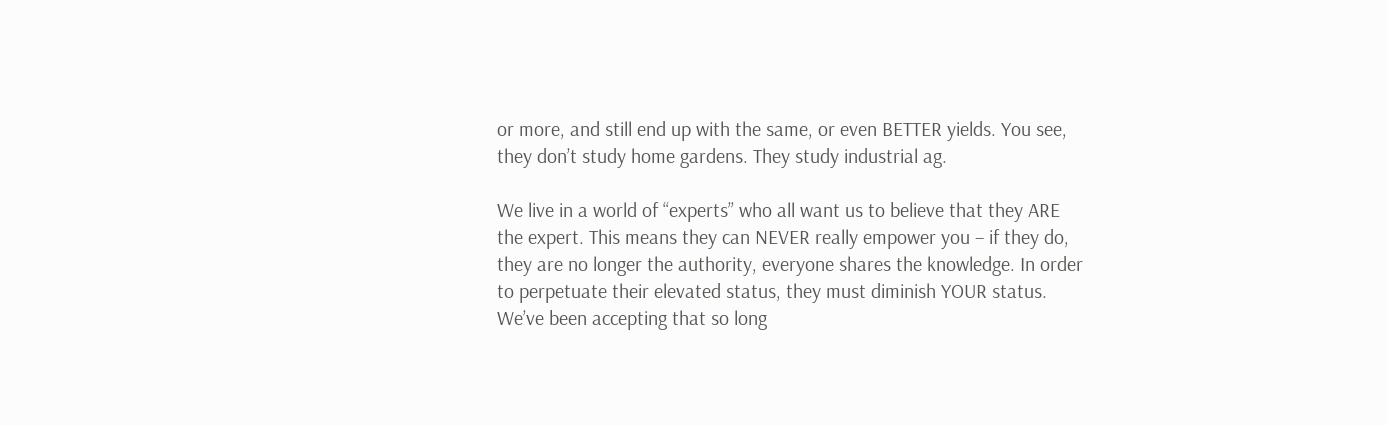or more, and still end up with the same, or even BETTER yields. You see, they don’t study home gardens. They study industrial ag.

We live in a world of “experts” who all want us to believe that they ARE the expert. This means they can NEVER really empower you – if they do, they are no longer the authority, everyone shares the knowledge. In order to perpetuate their elevated status, they must diminish YOUR status. We’ve been accepting that so long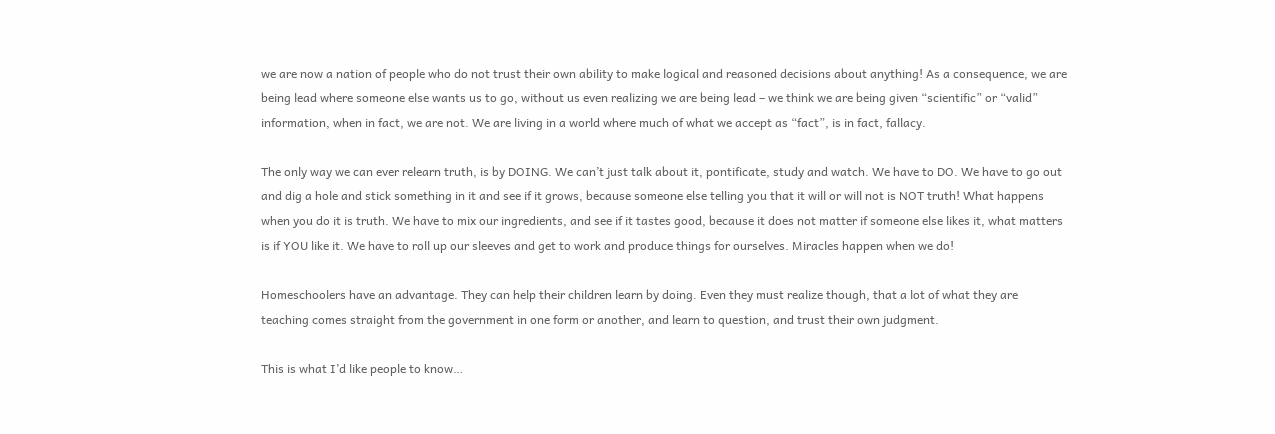we are now a nation of people who do not trust their own ability to make logical and reasoned decisions about anything! As a consequence, we are being lead where someone else wants us to go, without us even realizing we are being lead – we think we are being given “scientific” or “valid” information, when in fact, we are not. We are living in a world where much of what we accept as “fact”, is in fact, fallacy.

The only way we can ever relearn truth, is by DOING. We can’t just talk about it, pontificate, study and watch. We have to DO. We have to go out and dig a hole and stick something in it and see if it grows, because someone else telling you that it will or will not is NOT truth! What happens when you do it is truth. We have to mix our ingredients, and see if it tastes good, because it does not matter if someone else likes it, what matters is if YOU like it. We have to roll up our sleeves and get to work and produce things for ourselves. Miracles happen when we do!

Homeschoolers have an advantage. They can help their children learn by doing. Even they must realize though, that a lot of what they are teaching comes straight from the government in one form or another, and learn to question, and trust their own judgment.

This is what I’d like people to know…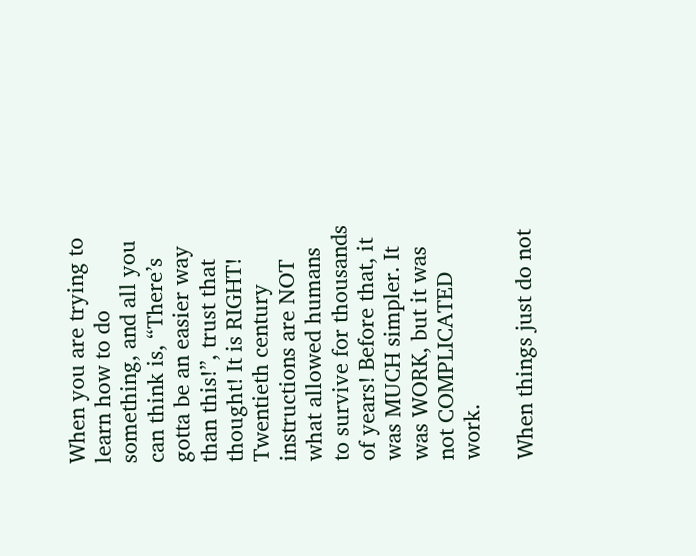When you are trying to learn how to do something, and all you can think is, “There’s gotta be an easier way than this!”, trust that thought! It is RIGHT! Twentieth century instructions are NOT what allowed humans to survive for thousands of years! Before that, it was MUCH simpler. It was WORK, but it was not COMPLICATED work.

When things just do not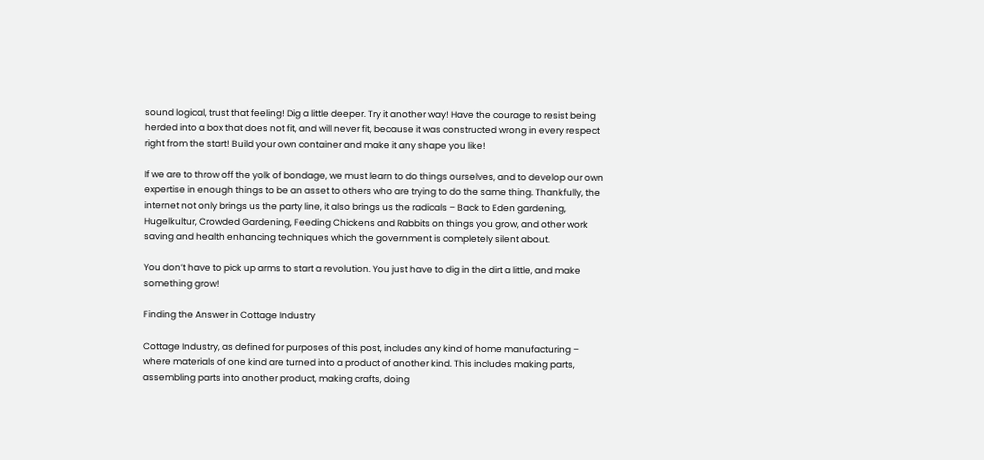sound logical, trust that feeling! Dig a little deeper. Try it another way! Have the courage to resist being herded into a box that does not fit, and will never fit, because it was constructed wrong in every respect right from the start! Build your own container and make it any shape you like!

If we are to throw off the yolk of bondage, we must learn to do things ourselves, and to develop our own expertise in enough things to be an asset to others who are trying to do the same thing. Thankfully, the internet not only brings us the party line, it also brings us the radicals – Back to Eden gardening, Hugelkultur, Crowded Gardening, Feeding Chickens and Rabbits on things you grow, and other work saving and health enhancing techniques which the government is completely silent about.

You don’t have to pick up arms to start a revolution. You just have to dig in the dirt a little, and make something grow!

Finding the Answer in Cottage Industry

Cottage Industry, as defined for purposes of this post, includes any kind of home manufacturing – where materials of one kind are turned into a product of another kind. This includes making parts, assembling parts into another product, making crafts, doing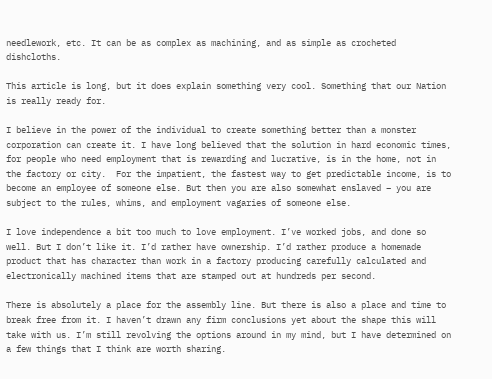needlework, etc. It can be as complex as machining, and as simple as crocheted dishcloths.

This article is long, but it does explain something very cool. Something that our Nation is really ready for.

I believe in the power of the individual to create something better than a monster corporation can create it. I have long believed that the solution in hard economic times, for people who need employment that is rewarding and lucrative, is in the home, not in the factory or city.  For the impatient, the fastest way to get predictable income, is to become an employee of someone else. But then you are also somewhat enslaved – you are subject to the rules, whims, and employment vagaries of someone else.

I love independence a bit too much to love employment. I’ve worked jobs, and done so well. But I don’t like it. I’d rather have ownership. I’d rather produce a homemade product that has character than work in a factory producing carefully calculated and electronically machined items that are stamped out at hundreds per second.

There is absolutely a place for the assembly line. But there is also a place and time to break free from it. I haven’t drawn any firm conclusions yet about the shape this will take with us. I’m still revolving the options around in my mind, but I have determined on a few things that I think are worth sharing.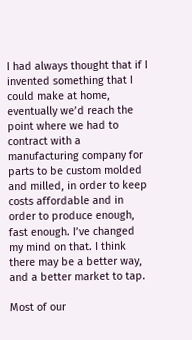I had always thought that if I invented something that I could make at home, eventually we’d reach the point where we had to contract with a manufacturing company for parts to be custom molded and milled, in order to keep costs affordable and in order to produce enough, fast enough. I’ve changed my mind on that. I think there may be a better way, and a better market to tap.

Most of our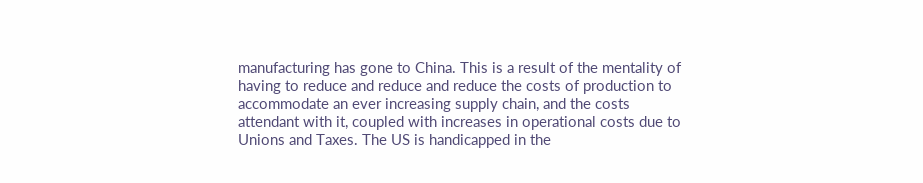manufacturing has gone to China. This is a result of the mentality of having to reduce and reduce and reduce the costs of production to accommodate an ever increasing supply chain, and the costs attendant with it, coupled with increases in operational costs due to Unions and Taxes. The US is handicapped in the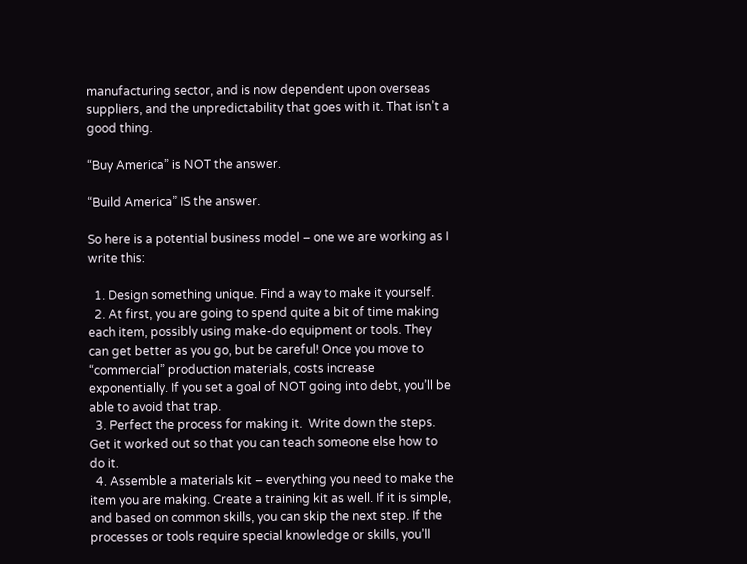manufacturing sector, and is now dependent upon overseas suppliers, and the unpredictability that goes with it. That isn’t a good thing.

“Buy America” is NOT the answer.

“Build America” IS the answer.

So here is a potential business model – one we are working as I write this:

  1. Design something unique. Find a way to make it yourself.
  2. At first, you are going to spend quite a bit of time making each item, possibly using make-do equipment or tools. They can get better as you go, but be careful! Once you move to “commercial” production materials, costs increase exponentially. If you set a goal of NOT going into debt, you’ll be able to avoid that trap.
  3. Perfect the process for making it.  Write down the steps. Get it worked out so that you can teach someone else how to do it.
  4. Assemble a materials kit – everything you need to make the item you are making. Create a training kit as well. If it is simple, and based on common skills, you can skip the next step. If the processes or tools require special knowledge or skills, you’ll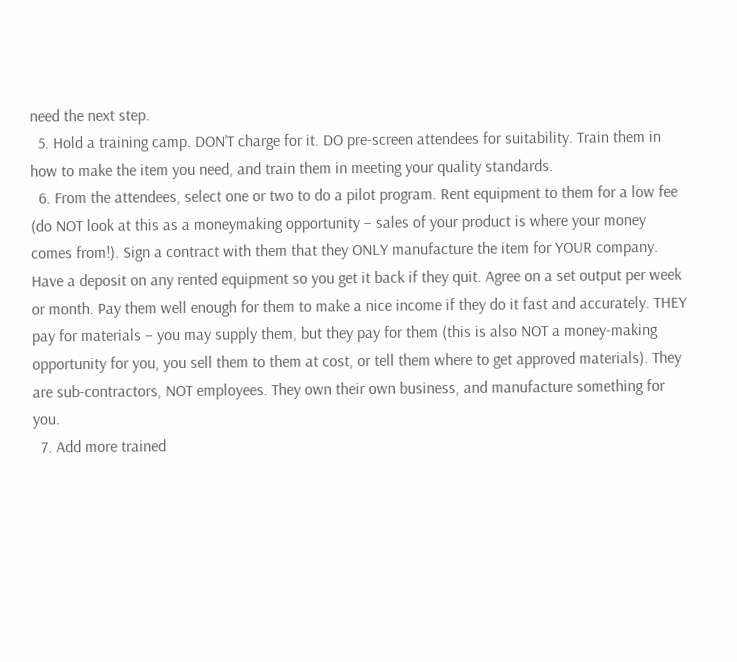need the next step.
  5. Hold a training camp. DON’T charge for it. DO pre-screen attendees for suitability. Train them in how to make the item you need, and train them in meeting your quality standards.
  6. From the attendees, select one or two to do a pilot program. Rent equipment to them for a low fee (do NOT look at this as a moneymaking opportunity – sales of your product is where your money comes from!). Sign a contract with them that they ONLY manufacture the item for YOUR company. Have a deposit on any rented equipment so you get it back if they quit. Agree on a set output per week or month. Pay them well enough for them to make a nice income if they do it fast and accurately. THEY pay for materials – you may supply them, but they pay for them (this is also NOT a money-making opportunity for you, you sell them to them at cost, or tell them where to get approved materials). They are sub-contractors, NOT employees. They own their own business, and manufacture something for you.
  7. Add more trained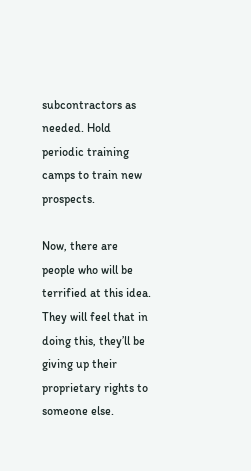subcontractors as needed. Hold periodic training camps to train new prospects.

Now, there are people who will be terrified at this idea. They will feel that in doing this, they’ll be giving up their proprietary rights to someone else.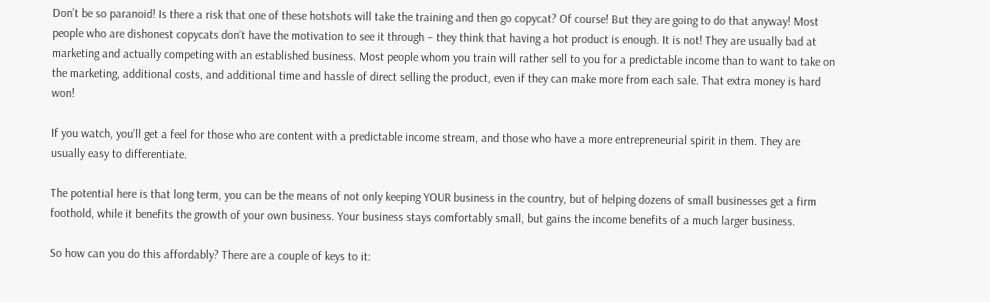Don’t be so paranoid! Is there a risk that one of these hotshots will take the training and then go copycat? Of course! But they are going to do that anyway! Most people who are dishonest copycats don’t have the motivation to see it through – they think that having a hot product is enough. It is not! They are usually bad at marketing and actually competing with an established business. Most people whom you train will rather sell to you for a predictable income than to want to take on the marketing, additional costs, and additional time and hassle of direct selling the product, even if they can make more from each sale. That extra money is hard won!

If you watch, you’ll get a feel for those who are content with a predictable income stream, and those who have a more entrepreneurial spirit in them. They are usually easy to differentiate.

The potential here is that long term, you can be the means of not only keeping YOUR business in the country, but of helping dozens of small businesses get a firm foothold, while it benefits the growth of your own business. Your business stays comfortably small, but gains the income benefits of a much larger business.

So how can you do this affordably? There are a couple of keys to it: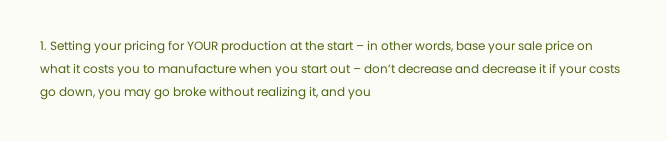1. Setting your pricing for YOUR production at the start – in other words, base your sale price on what it costs you to manufacture when you start out – don’t decrease and decrease it if your costs go down, you may go broke without realizing it, and you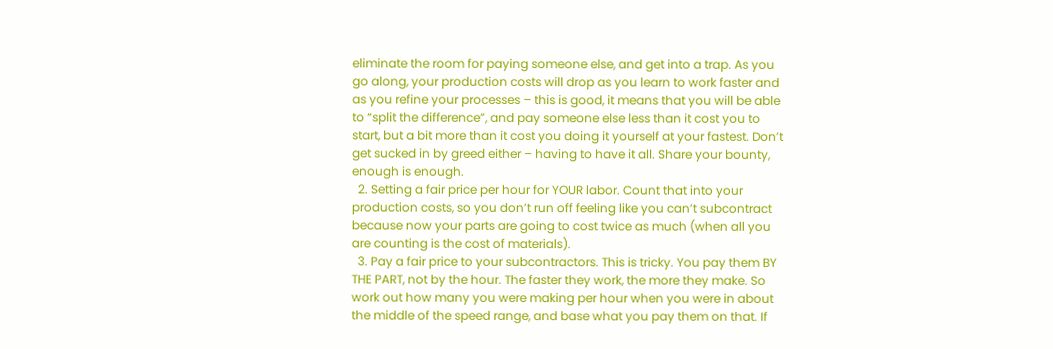eliminate the room for paying someone else, and get into a trap. As you go along, your production costs will drop as you learn to work faster and as you refine your processes – this is good, it means that you will be able to “split the difference”, and pay someone else less than it cost you to start, but a bit more than it cost you doing it yourself at your fastest. Don’t get sucked in by greed either – having to have it all. Share your bounty, enough is enough.
  2. Setting a fair price per hour for YOUR labor. Count that into your production costs, so you don’t run off feeling like you can’t subcontract because now your parts are going to cost twice as much (when all you are counting is the cost of materials).
  3. Pay a fair price to your subcontractors. This is tricky. You pay them BY THE PART, not by the hour. The faster they work, the more they make. So work out how many you were making per hour when you were in about the middle of the speed range, and base what you pay them on that. If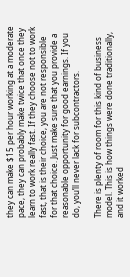they can make $15 per hour working at a moderate pace, they can probably make twice that once they learn to work really fast. If they choose not to work fast, that is their choice, you are not responsible for that choice. Just make sure that you provide a reasonable opportunity for good earnings. If you do, you’ll never lack for subcontractors.

There is plenty of room for this kind of business model. This is how things were done traditionally, and it worked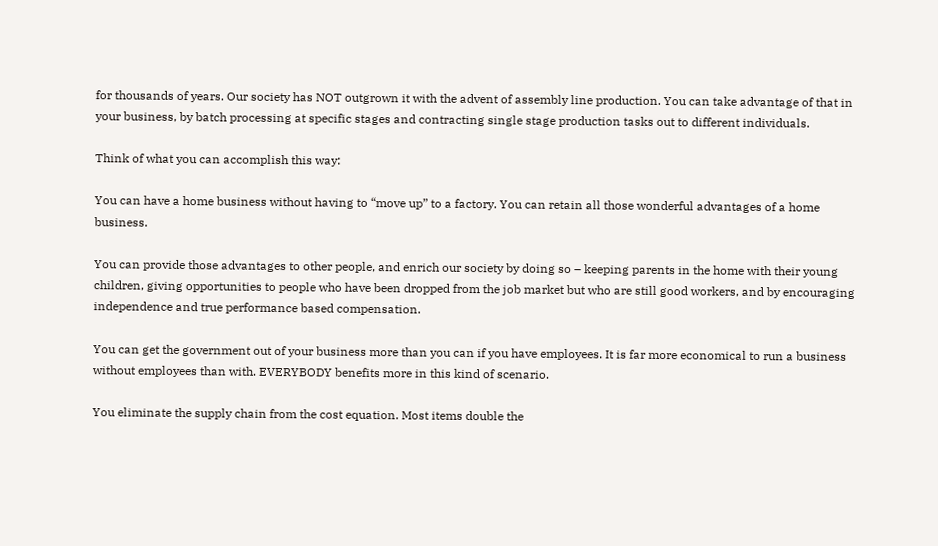for thousands of years. Our society has NOT outgrown it with the advent of assembly line production. You can take advantage of that in your business, by batch processing at specific stages and contracting single stage production tasks out to different individuals.

Think of what you can accomplish this way:

You can have a home business without having to “move up” to a factory. You can retain all those wonderful advantages of a home business.

You can provide those advantages to other people, and enrich our society by doing so – keeping parents in the home with their young children, giving opportunities to people who have been dropped from the job market but who are still good workers, and by encouraging independence and true performance based compensation.

You can get the government out of your business more than you can if you have employees. It is far more economical to run a business without employees than with. EVERYBODY benefits more in this kind of scenario.

You eliminate the supply chain from the cost equation. Most items double the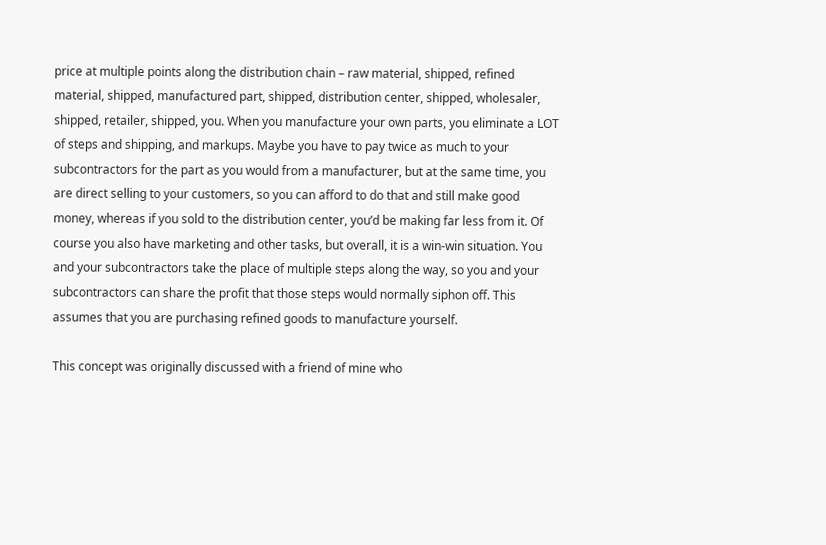price at multiple points along the distribution chain – raw material, shipped, refined material, shipped, manufactured part, shipped, distribution center, shipped, wholesaler, shipped, retailer, shipped, you. When you manufacture your own parts, you eliminate a LOT of steps and shipping, and markups. Maybe you have to pay twice as much to your subcontractors for the part as you would from a manufacturer, but at the same time, you are direct selling to your customers, so you can afford to do that and still make good money, whereas if you sold to the distribution center, you’d be making far less from it. Of course you also have marketing and other tasks, but overall, it is a win-win situation. You and your subcontractors take the place of multiple steps along the way, so you and your subcontractors can share the profit that those steps would normally siphon off. This assumes that you are purchasing refined goods to manufacture yourself.

This concept was originally discussed with a friend of mine who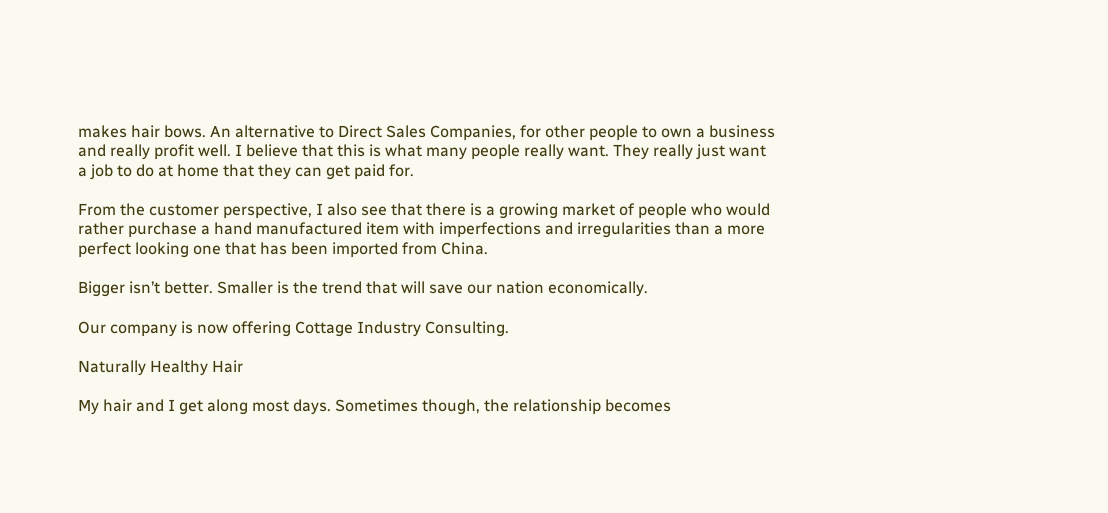makes hair bows. An alternative to Direct Sales Companies, for other people to own a business and really profit well. I believe that this is what many people really want. They really just want a job to do at home that they can get paid for.

From the customer perspective, I also see that there is a growing market of people who would rather purchase a hand manufactured item with imperfections and irregularities than a more perfect looking one that has been imported from China.

Bigger isn’t better. Smaller is the trend that will save our nation economically.

Our company is now offering Cottage Industry Consulting.

Naturally Healthy Hair

My hair and I get along most days. Sometimes though, the relationship becomes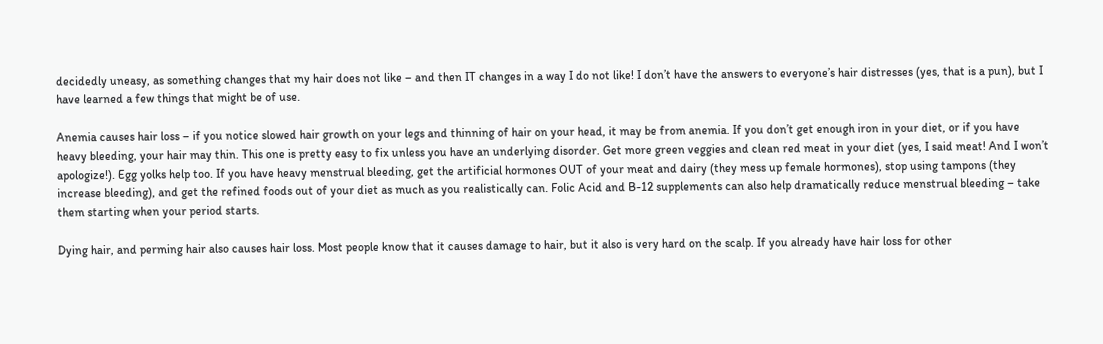decidedly uneasy, as something changes that my hair does not like – and then IT changes in a way I do not like! I don’t have the answers to everyone’s hair distresses (yes, that is a pun), but I have learned a few things that might be of use.

Anemia causes hair loss – if you notice slowed hair growth on your legs and thinning of hair on your head, it may be from anemia. If you don’t get enough iron in your diet, or if you have heavy bleeding, your hair may thin. This one is pretty easy to fix unless you have an underlying disorder. Get more green veggies and clean red meat in your diet (yes, I said meat! And I won’t apologize!). Egg yolks help too. If you have heavy menstrual bleeding, get the artificial hormones OUT of your meat and dairy (they mess up female hormones), stop using tampons (they increase bleeding), and get the refined foods out of your diet as much as you realistically can. Folic Acid and B-12 supplements can also help dramatically reduce menstrual bleeding – take them starting when your period starts.

Dying hair, and perming hair also causes hair loss. Most people know that it causes damage to hair, but it also is very hard on the scalp. If you already have hair loss for other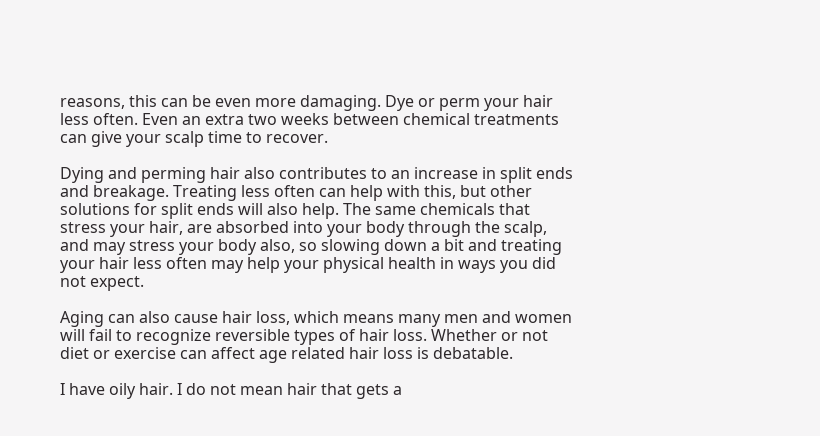reasons, this can be even more damaging. Dye or perm your hair less often. Even an extra two weeks between chemical treatments can give your scalp time to recover.

Dying and perming hair also contributes to an increase in split ends and breakage. Treating less often can help with this, but other solutions for split ends will also help. The same chemicals that stress your hair, are absorbed into your body through the scalp, and may stress your body also, so slowing down a bit and treating your hair less often may help your physical health in ways you did not expect.

Aging can also cause hair loss, which means many men and women will fail to recognize reversible types of hair loss. Whether or not diet or exercise can affect age related hair loss is debatable.

I have oily hair. I do not mean hair that gets a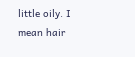little oily. I mean hair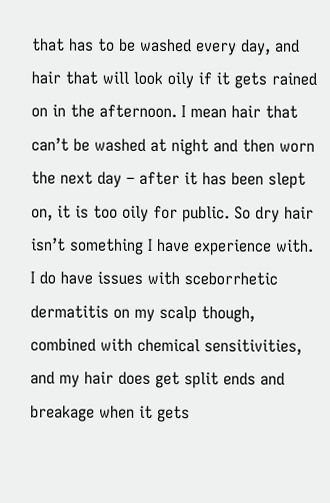that has to be washed every day, and hair that will look oily if it gets rained on in the afternoon. I mean hair that can’t be washed at night and then worn the next day – after it has been slept on, it is too oily for public. So dry hair isn’t something I have experience with. I do have issues with sceborrhetic dermatitis on my scalp though, combined with chemical sensitivities, and my hair does get split ends and breakage when it gets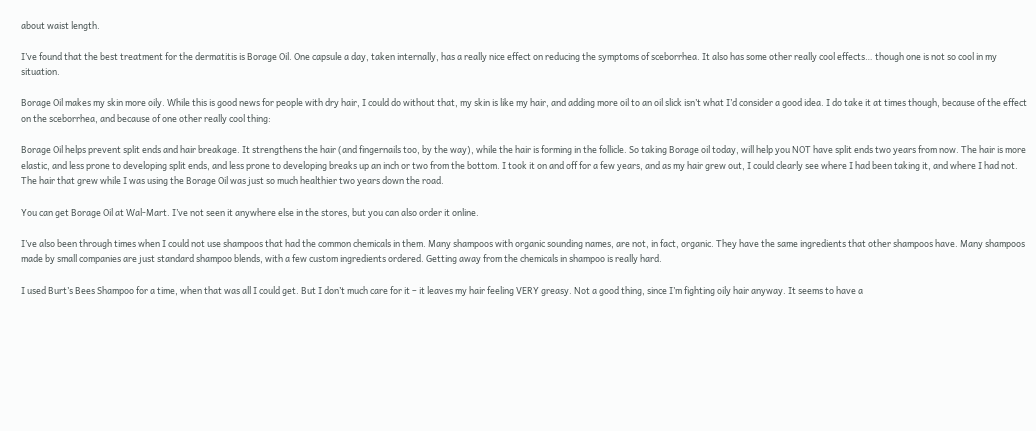about waist length.

I’ve found that the best treatment for the dermatitis is Borage Oil. One capsule a day, taken internally, has a really nice effect on reducing the symptoms of sceborrhea. It also has some other really cool effects… though one is not so cool in my situation.

Borage Oil makes my skin more oily. While this is good news for people with dry hair, I could do without that, my skin is like my hair, and adding more oil to an oil slick isn’t what I’d consider a good idea. I do take it at times though, because of the effect on the sceborrhea, and because of one other really cool thing:

Borage Oil helps prevent split ends and hair breakage. It strengthens the hair (and fingernails too, by the way), while the hair is forming in the follicle. So taking Borage oil today, will help you NOT have split ends two years from now. The hair is more elastic, and less prone to developing split ends, and less prone to developing breaks up an inch or two from the bottom. I took it on and off for a few years, and as my hair grew out, I could clearly see where I had been taking it, and where I had not. The hair that grew while I was using the Borage Oil was just so much healthier two years down the road.

You can get Borage Oil at Wal-Mart. I’ve not seen it anywhere else in the stores, but you can also order it online.

I’ve also been through times when I could not use shampoos that had the common chemicals in them. Many shampoos with organic sounding names, are not, in fact, organic. They have the same ingredients that other shampoos have. Many shampoos made by small companies are just standard shampoo blends, with a few custom ingredients ordered. Getting away from the chemicals in shampoo is really hard.

I used Burt’s Bees Shampoo for a time, when that was all I could get. But I don’t much care for it – it leaves my hair feeling VERY greasy. Not a good thing, since I’m fighting oily hair anyway. It seems to have a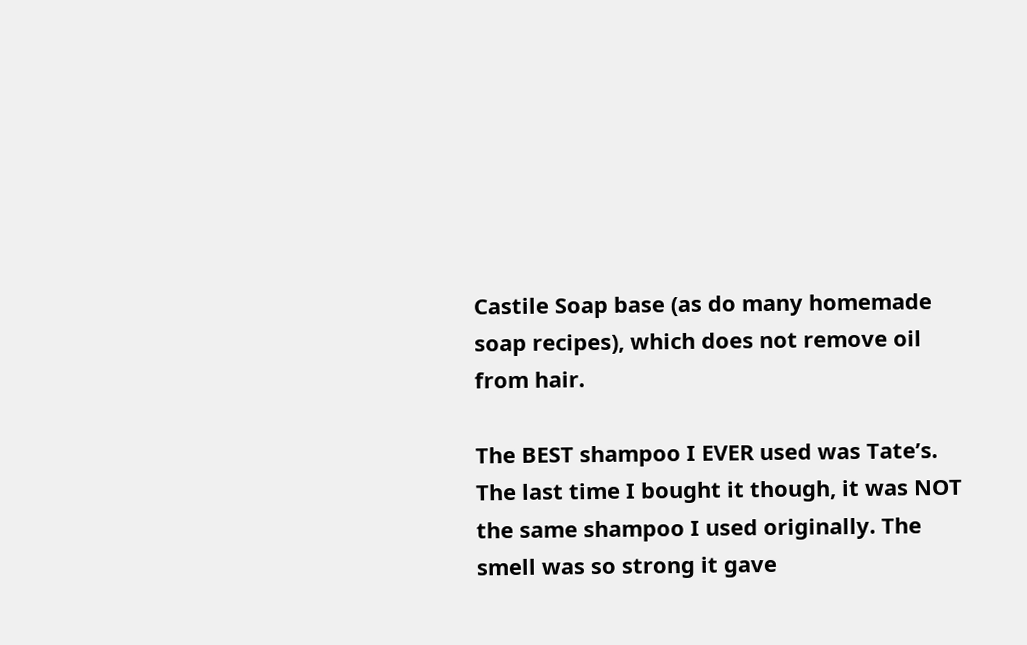Castile Soap base (as do many homemade soap recipes), which does not remove oil from hair.

The BEST shampoo I EVER used was Tate’s. The last time I bought it though, it was NOT the same shampoo I used originally. The smell was so strong it gave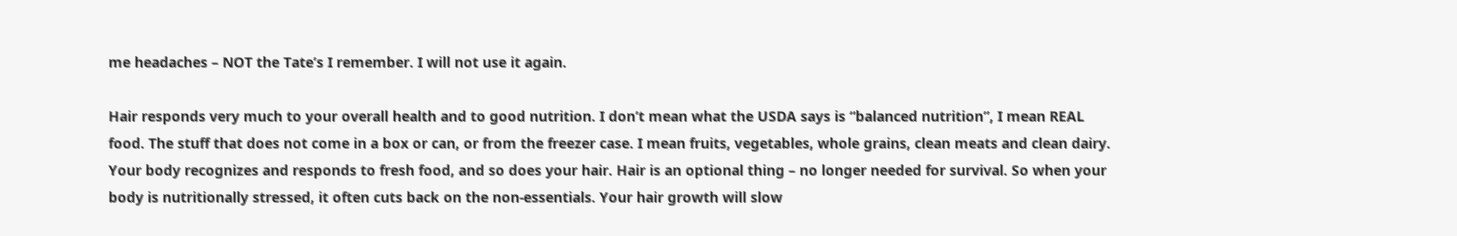me headaches – NOT the Tate’s I remember. I will not use it again.

Hair responds very much to your overall health and to good nutrition. I don’t mean what the USDA says is “balanced nutrition”, I mean REAL food. The stuff that does not come in a box or can, or from the freezer case. I mean fruits, vegetables, whole grains, clean meats and clean dairy. Your body recognizes and responds to fresh food, and so does your hair. Hair is an optional thing – no longer needed for survival. So when your body is nutritionally stressed, it often cuts back on the non-essentials. Your hair growth will slow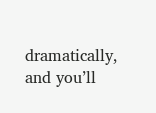dramatically, and you’ll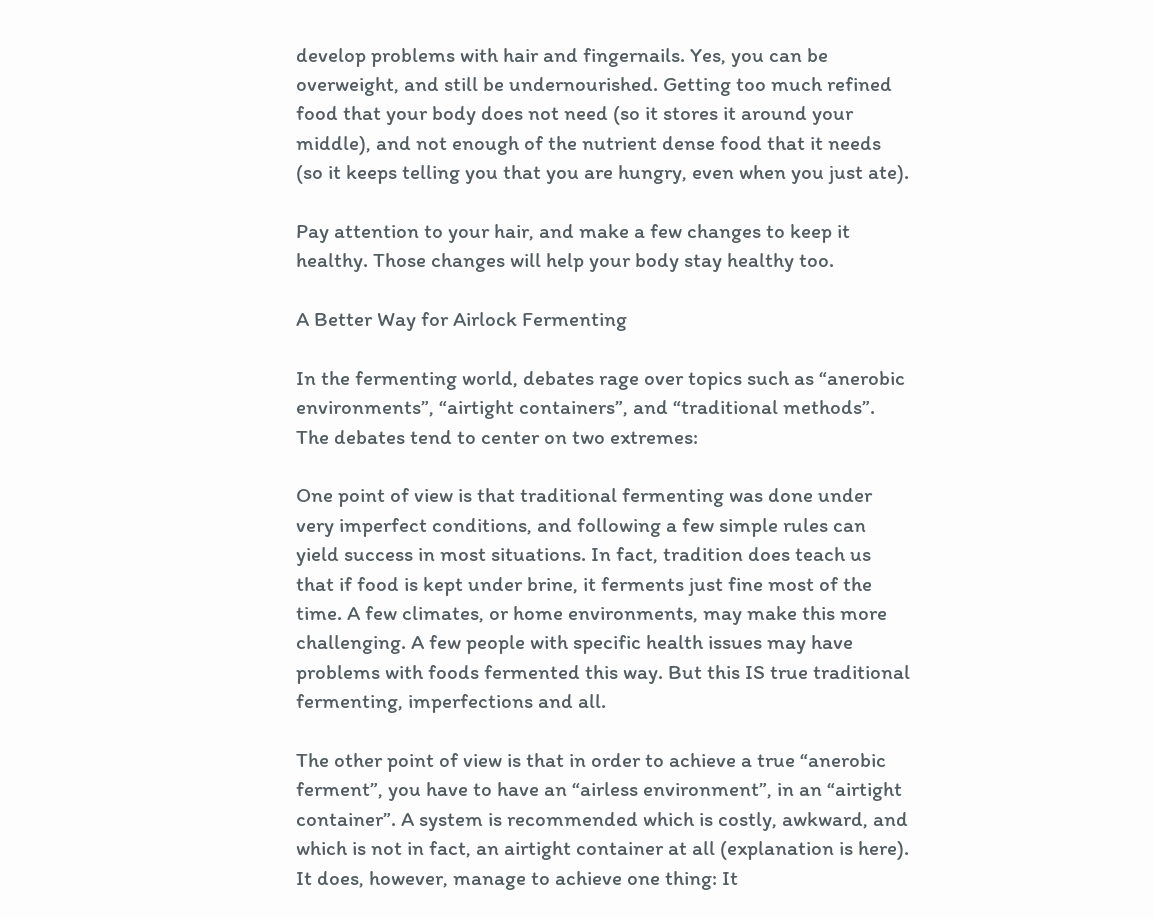develop problems with hair and fingernails. Yes, you can be overweight, and still be undernourished. Getting too much refined food that your body does not need (so it stores it around your middle), and not enough of the nutrient dense food that it needs (so it keeps telling you that you are hungry, even when you just ate).

Pay attention to your hair, and make a few changes to keep it healthy. Those changes will help your body stay healthy too.

A Better Way for Airlock Fermenting

In the fermenting world, debates rage over topics such as “anerobic environments”, “airtight containers”, and “traditional methods”. The debates tend to center on two extremes:

One point of view is that traditional fermenting was done under very imperfect conditions, and following a few simple rules can yield success in most situations. In fact, tradition does teach us that if food is kept under brine, it ferments just fine most of the time. A few climates, or home environments, may make this more challenging. A few people with specific health issues may have problems with foods fermented this way. But this IS true traditional fermenting, imperfections and all.

The other point of view is that in order to achieve a true “anerobic ferment”, you have to have an “airless environment”, in an “airtight container”. A system is recommended which is costly, awkward, and which is not in fact, an airtight container at all (explanation is here). It does, however, manage to achieve one thing: It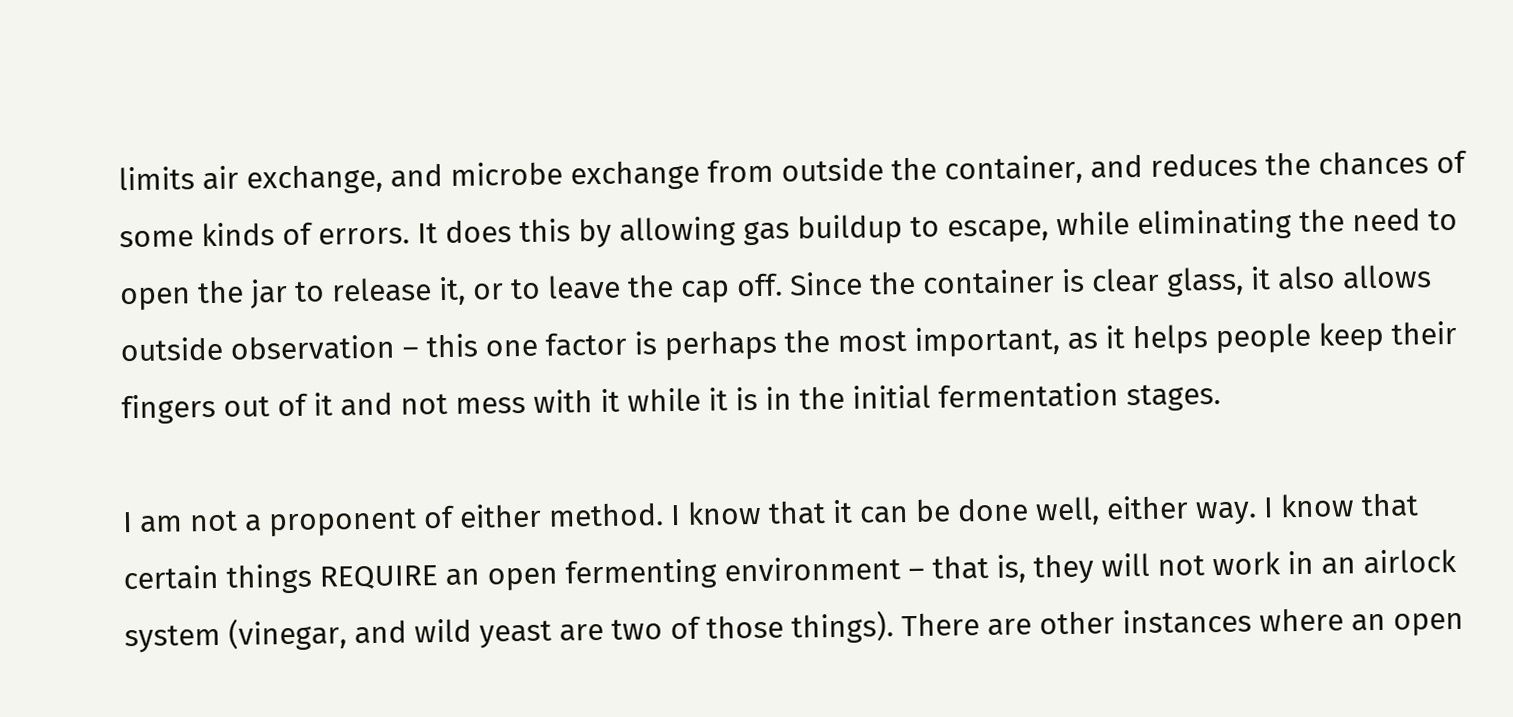limits air exchange, and microbe exchange from outside the container, and reduces the chances of some kinds of errors. It does this by allowing gas buildup to escape, while eliminating the need to open the jar to release it, or to leave the cap off. Since the container is clear glass, it also allows outside observation – this one factor is perhaps the most important, as it helps people keep their fingers out of it and not mess with it while it is in the initial fermentation stages.

I am not a proponent of either method. I know that it can be done well, either way. I know that certain things REQUIRE an open fermenting environment – that is, they will not work in an airlock system (vinegar, and wild yeast are two of those things). There are other instances where an open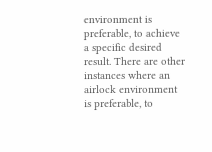environment is preferable, to achieve a specific desired result. There are other instances where an airlock environment is preferable, to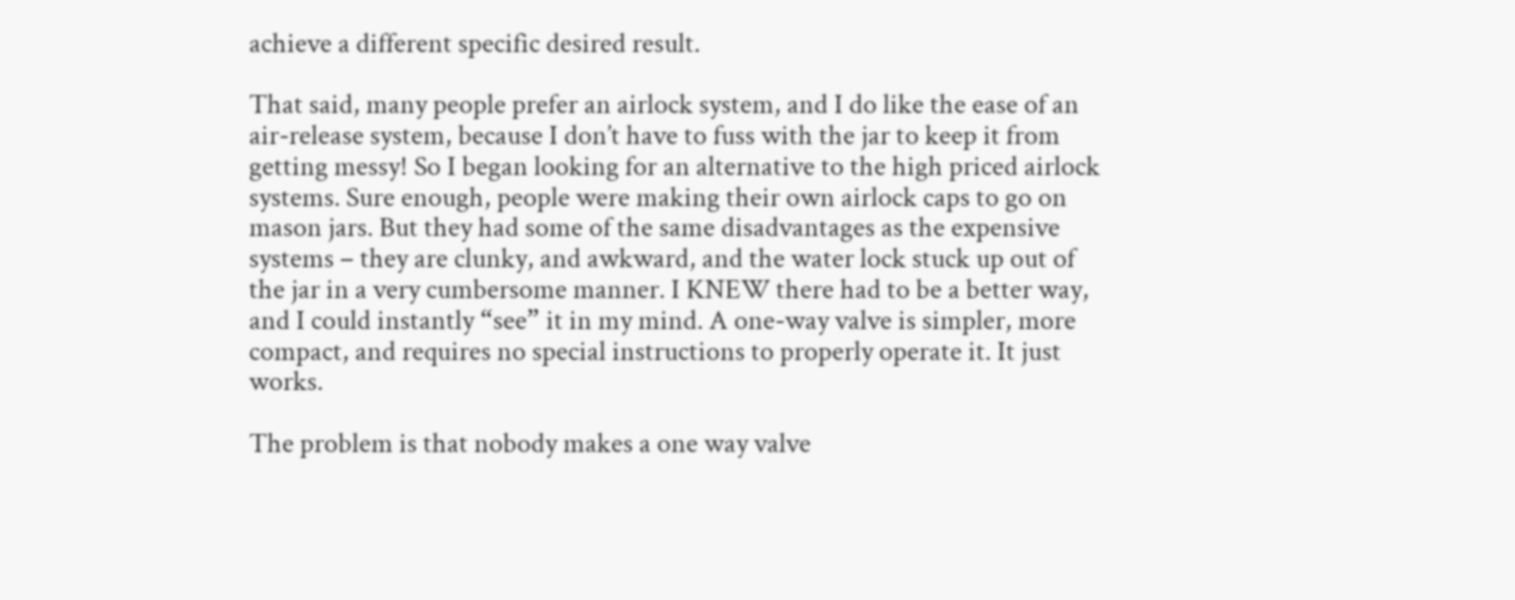achieve a different specific desired result.

That said, many people prefer an airlock system, and I do like the ease of an air-release system, because I don’t have to fuss with the jar to keep it from getting messy! So I began looking for an alternative to the high priced airlock systems. Sure enough, people were making their own airlock caps to go on mason jars. But they had some of the same disadvantages as the expensive systems – they are clunky, and awkward, and the water lock stuck up out of the jar in a very cumbersome manner. I KNEW there had to be a better way, and I could instantly “see” it in my mind. A one-way valve is simpler, more compact, and requires no special instructions to properly operate it. It just works.

The problem is that nobody makes a one way valve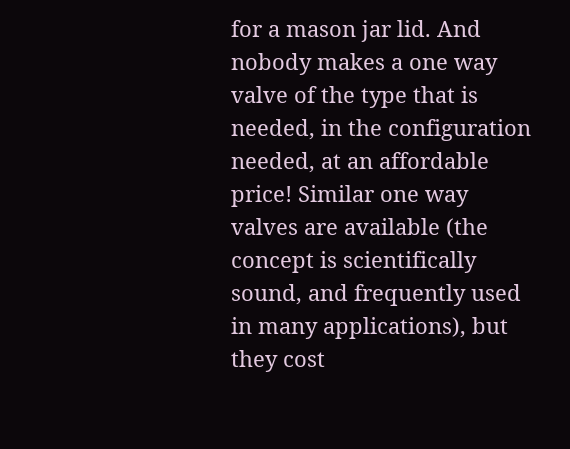for a mason jar lid. And nobody makes a one way valve of the type that is needed, in the configuration needed, at an affordable price! Similar one way valves are available (the concept is scientifically sound, and frequently used in many applications), but they cost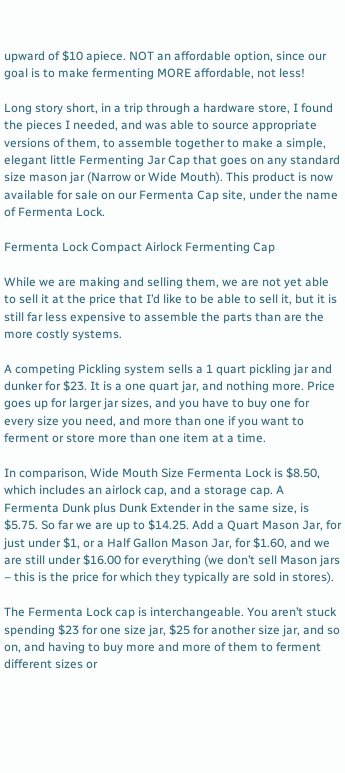upward of $10 apiece. NOT an affordable option, since our goal is to make fermenting MORE affordable, not less!

Long story short, in a trip through a hardware store, I found the pieces I needed, and was able to source appropriate versions of them, to assemble together to make a simple, elegant little Fermenting Jar Cap that goes on any standard size mason jar (Narrow or Wide Mouth). This product is now available for sale on our Fermenta Cap site, under the name of Fermenta Lock.

Fermenta Lock Compact Airlock Fermenting Cap

While we are making and selling them, we are not yet able to sell it at the price that I’d like to be able to sell it, but it is still far less expensive to assemble the parts than are the more costly systems.

A competing Pickling system sells a 1 quart pickling jar and dunker for $23. It is a one quart jar, and nothing more. Price goes up for larger jar sizes, and you have to buy one for every size you need, and more than one if you want to ferment or store more than one item at a time.

In comparison, Wide Mouth Size Fermenta Lock is $8.50, which includes an airlock cap, and a storage cap. A Fermenta Dunk plus Dunk Extender in the same size, is $5.75. So far we are up to $14.25. Add a Quart Mason Jar, for just under $1, or a Half Gallon Mason Jar, for $1.60, and we are still under $16.00 for everything (we don’t sell Mason jars – this is the price for which they typically are sold in stores).

The Fermenta Lock cap is interchangeable. You aren’t stuck spending $23 for one size jar, $25 for another size jar, and so on, and having to buy more and more of them to ferment different sizes or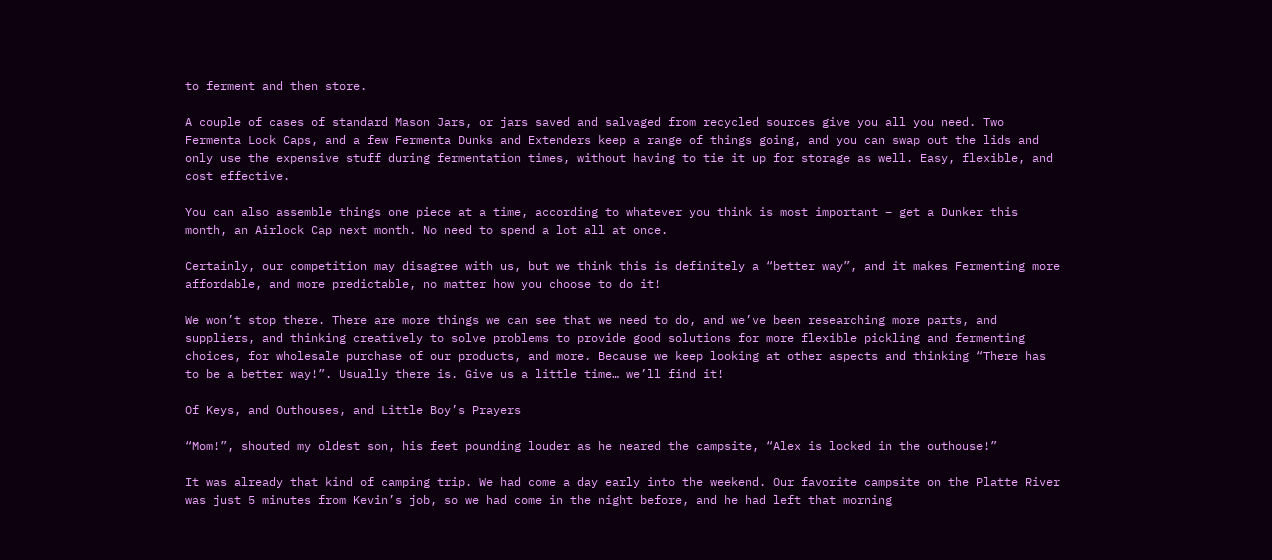to ferment and then store.

A couple of cases of standard Mason Jars, or jars saved and salvaged from recycled sources give you all you need. Two Fermenta Lock Caps, and a few Fermenta Dunks and Extenders keep a range of things going, and you can swap out the lids and only use the expensive stuff during fermentation times, without having to tie it up for storage as well. Easy, flexible, and cost effective.

You can also assemble things one piece at a time, according to whatever you think is most important – get a Dunker this month, an Airlock Cap next month. No need to spend a lot all at once.

Certainly, our competition may disagree with us, but we think this is definitely a “better way”, and it makes Fermenting more affordable, and more predictable, no matter how you choose to do it!

We won’t stop there. There are more things we can see that we need to do, and we’ve been researching more parts, and suppliers, and thinking creatively to solve problems to provide good solutions for more flexible pickling and fermenting choices, for wholesale purchase of our products, and more. Because we keep looking at other aspects and thinking “There has to be a better way!”. Usually there is. Give us a little time… we’ll find it!

Of Keys, and Outhouses, and Little Boy’s Prayers

“Mom!”, shouted my oldest son, his feet pounding louder as he neared the campsite, “Alex is locked in the outhouse!”

It was already that kind of camping trip. We had come a day early into the weekend. Our favorite campsite on the Platte River was just 5 minutes from Kevin’s job, so we had come in the night before, and he had left that morning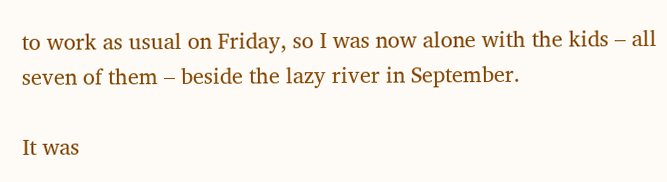to work as usual on Friday, so I was now alone with the kids – all seven of them – beside the lazy river in September.

It was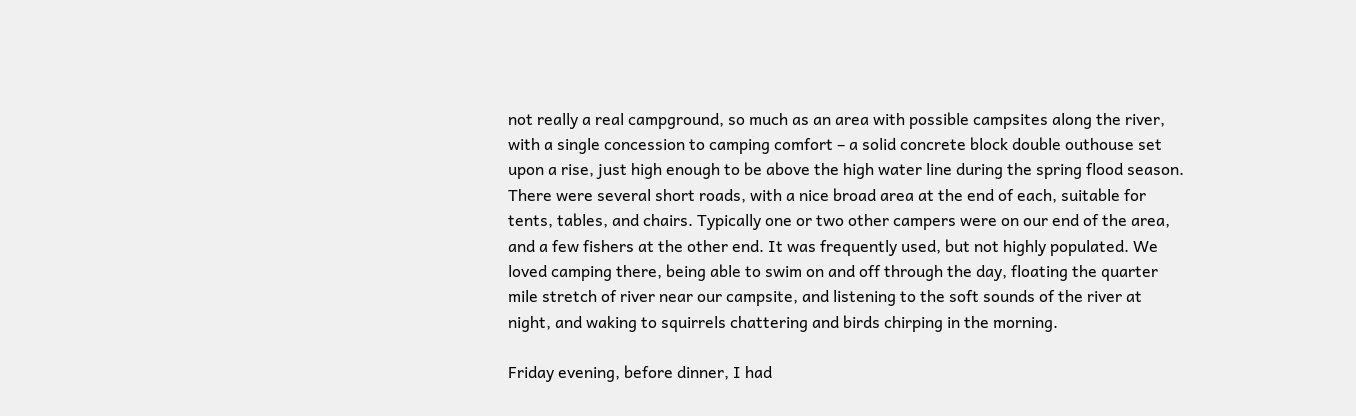not really a real campground, so much as an area with possible campsites along the river, with a single concession to camping comfort – a solid concrete block double outhouse set upon a rise, just high enough to be above the high water line during the spring flood season. There were several short roads, with a nice broad area at the end of each, suitable for tents, tables, and chairs. Typically one or two other campers were on our end of the area, and a few fishers at the other end. It was frequently used, but not highly populated. We loved camping there, being able to swim on and off through the day, floating the quarter mile stretch of river near our campsite, and listening to the soft sounds of the river at night, and waking to squirrels chattering and birds chirping in the morning.

Friday evening, before dinner, I had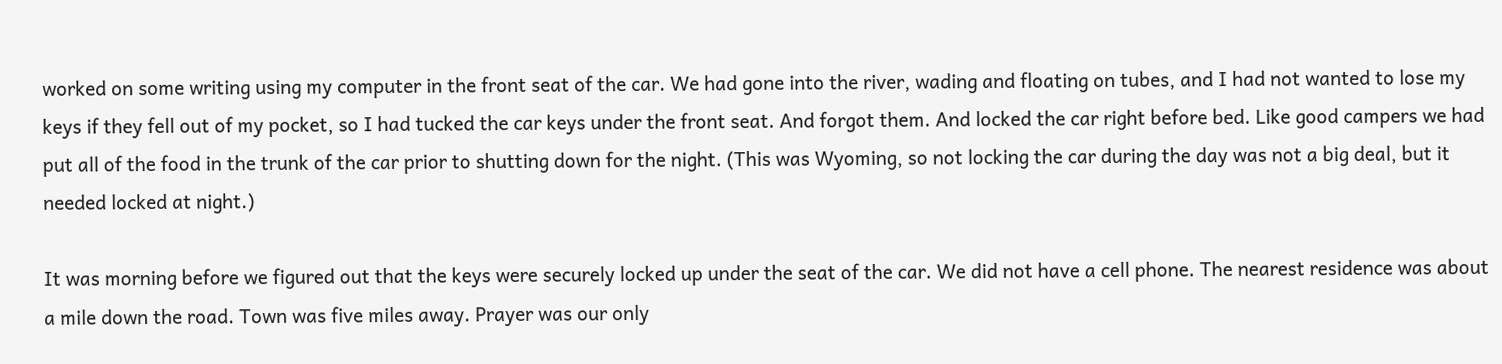worked on some writing using my computer in the front seat of the car. We had gone into the river, wading and floating on tubes, and I had not wanted to lose my keys if they fell out of my pocket, so I had tucked the car keys under the front seat. And forgot them. And locked the car right before bed. Like good campers we had put all of the food in the trunk of the car prior to shutting down for the night. (This was Wyoming, so not locking the car during the day was not a big deal, but it needed locked at night.)

It was morning before we figured out that the keys were securely locked up under the seat of the car. We did not have a cell phone. The nearest residence was about a mile down the road. Town was five miles away. Prayer was our only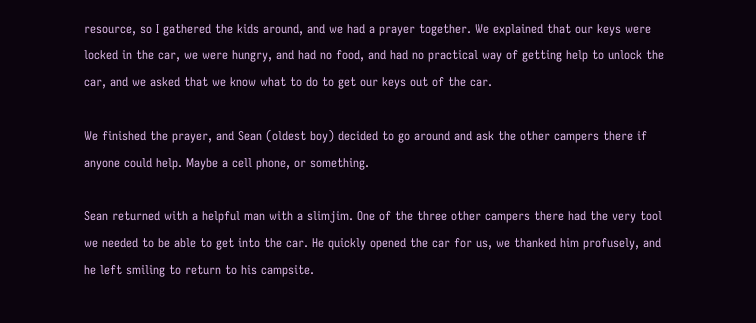resource, so I gathered the kids around, and we had a prayer together. We explained that our keys were locked in the car, we were hungry, and had no food, and had no practical way of getting help to unlock the car, and we asked that we know what to do to get our keys out of the car.

We finished the prayer, and Sean (oldest boy) decided to go around and ask the other campers there if anyone could help. Maybe a cell phone, or something.

Sean returned with a helpful man with a slimjim. One of the three other campers there had the very tool we needed to be able to get into the car. He quickly opened the car for us, we thanked him profusely, and he left smiling to return to his campsite.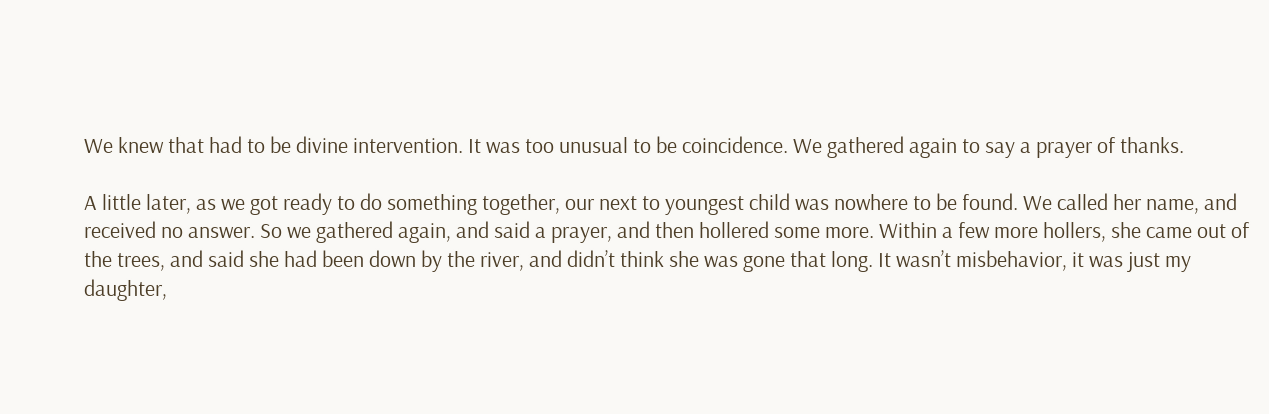We knew that had to be divine intervention. It was too unusual to be coincidence. We gathered again to say a prayer of thanks.

A little later, as we got ready to do something together, our next to youngest child was nowhere to be found. We called her name, and received no answer. So we gathered again, and said a prayer, and then hollered some more. Within a few more hollers, she came out of the trees, and said she had been down by the river, and didn’t think she was gone that long. It wasn’t misbehavior, it was just my daughter,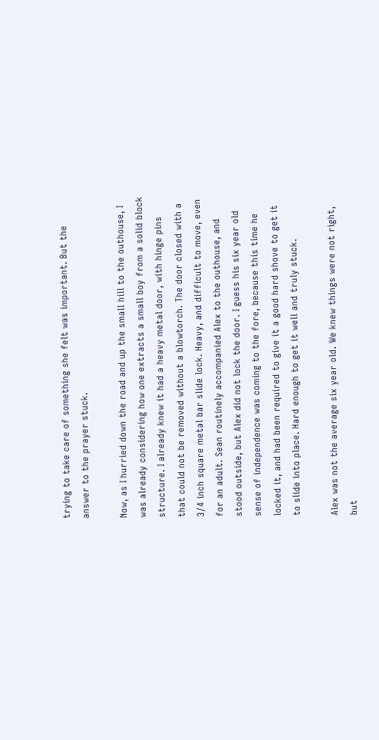trying to take care of something she felt was important. But the answer to the prayer stuck.

Now, as I hurried down the road and up the small hill to the outhouse, I was already considering how one extracts a small boy from a solid block structure. I already knew it had a heavy metal door, with hinge pins that could not be removed without a blowtorch. The door closed with a 3/4 inch square metal bar slide lock. Heavy, and difficult to move, even for an adult. Sean routinely accompanied Alex to the outhouse, and stood outside, but Alex did not lock the door. I guess his six year old sense of independence was coming to the fore, because this time he locked it, and had been required to give it a good hard shove to get it to slide into place. Hard enough to get it well and truly stuck.

Alex was not the average six year old. We knew things were not right, but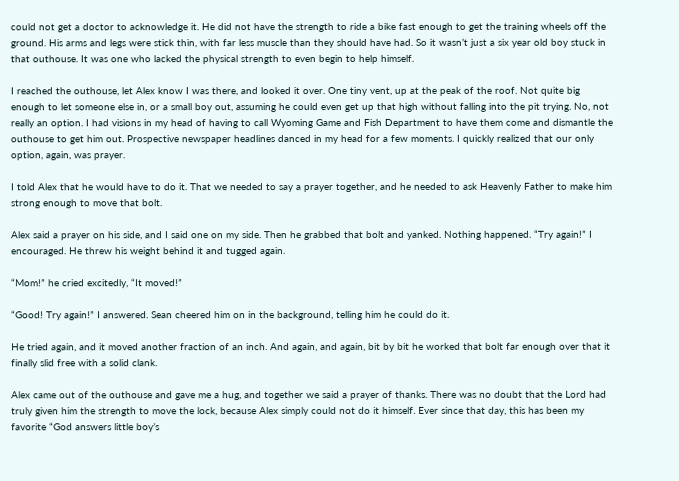could not get a doctor to acknowledge it. He did not have the strength to ride a bike fast enough to get the training wheels off the ground. His arms and legs were stick thin, with far less muscle than they should have had. So it wasn’t just a six year old boy stuck in that outhouse. It was one who lacked the physical strength to even begin to help himself.

I reached the outhouse, let Alex know I was there, and looked it over. One tiny vent, up at the peak of the roof. Not quite big enough to let someone else in, or a small boy out, assuming he could even get up that high without falling into the pit trying. No, not really an option. I had visions in my head of having to call Wyoming Game and Fish Department to have them come and dismantle the outhouse to get him out. Prospective newspaper headlines danced in my head for a few moments. I quickly realized that our only option, again, was prayer.

I told Alex that he would have to do it. That we needed to say a prayer together, and he needed to ask Heavenly Father to make him strong enough to move that bolt.

Alex said a prayer on his side, and I said one on my side. Then he grabbed that bolt and yanked. Nothing happened. “Try again!” I encouraged. He threw his weight behind it and tugged again.

“Mom!” he cried excitedly, “It moved!”

“Good! Try again!” I answered. Sean cheered him on in the background, telling him he could do it.

He tried again, and it moved another fraction of an inch. And again, and again, bit by bit he worked that bolt far enough over that it finally slid free with a solid clank.

Alex came out of the outhouse and gave me a hug, and together we said a prayer of thanks. There was no doubt that the Lord had truly given him the strength to move the lock, because Alex simply could not do it himself. Ever since that day, this has been my favorite “God answers little boy’s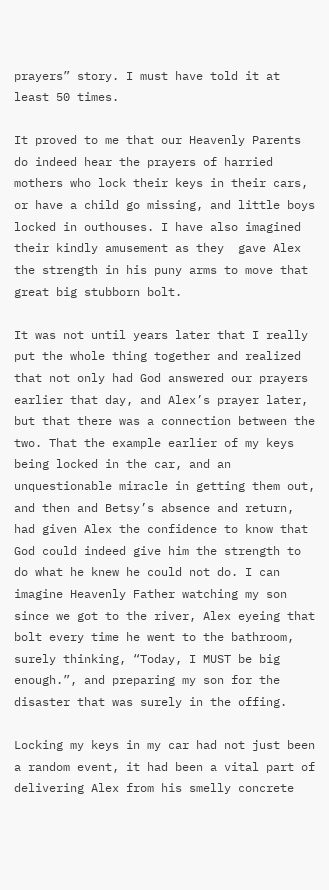prayers” story. I must have told it at least 50 times.

It proved to me that our Heavenly Parents do indeed hear the prayers of harried mothers who lock their keys in their cars, or have a child go missing, and little boys locked in outhouses. I have also imagined their kindly amusement as they  gave Alex the strength in his puny arms to move that great big stubborn bolt.

It was not until years later that I really put the whole thing together and realized that not only had God answered our prayers earlier that day, and Alex’s prayer later, but that there was a connection between the two. That the example earlier of my keys being locked in the car, and an unquestionable miracle in getting them out, and then and Betsy’s absence and return, had given Alex the confidence to know that God could indeed give him the strength to do what he knew he could not do. I can imagine Heavenly Father watching my son since we got to the river, Alex eyeing that bolt every time he went to the bathroom, surely thinking, “Today, I MUST be big enough.”, and preparing my son for the disaster that was surely in the offing.

Locking my keys in my car had not just been a random event, it had been a vital part of delivering Alex from his smelly concrete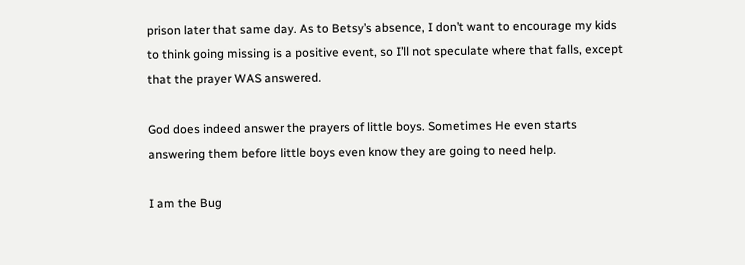prison later that same day. As to Betsy’s absence, I don’t want to encourage my kids to think going missing is a positive event, so I’ll not speculate where that falls, except that the prayer WAS answered.

God does indeed answer the prayers of little boys. Sometimes He even starts answering them before little boys even know they are going to need help.

I am the Bug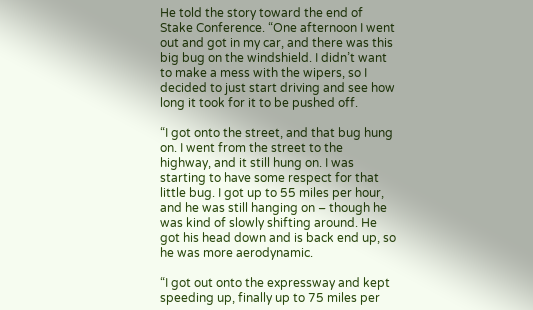He told the story toward the end of Stake Conference. “One afternoon I went out and got in my car, and there was this big bug on the windshield. I didn’t want to make a mess with the wipers, so I decided to just start driving and see how long it took for it to be pushed off.

“I got onto the street, and that bug hung on. I went from the street to the highway, and it still hung on. I was starting to have some respect for that little bug. I got up to 55 miles per hour, and he was still hanging on – though he was kind of slowly shifting around. He got his head down and is back end up, so he was more aerodynamic.

“I got out onto the expressway and kept speeding up, finally up to 75 miles per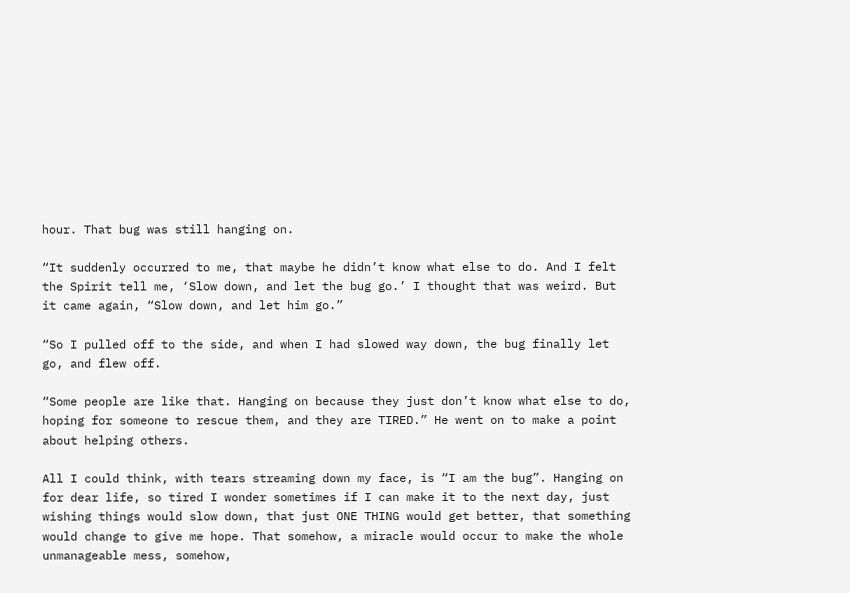hour. That bug was still hanging on.

“It suddenly occurred to me, that maybe he didn’t know what else to do. And I felt the Spirit tell me, ‘Slow down, and let the bug go.’ I thought that was weird. But it came again, “Slow down, and let him go.”

“So I pulled off to the side, and when I had slowed way down, the bug finally let go, and flew off.

“Some people are like that. Hanging on because they just don’t know what else to do, hoping for someone to rescue them, and they are TIRED.” He went on to make a point about helping others.

All I could think, with tears streaming down my face, is “I am the bug”. Hanging on for dear life, so tired I wonder sometimes if I can make it to the next day, just wishing things would slow down, that just ONE THING would get better, that something would change to give me hope. That somehow, a miracle would occur to make the whole unmanageable mess, somehow,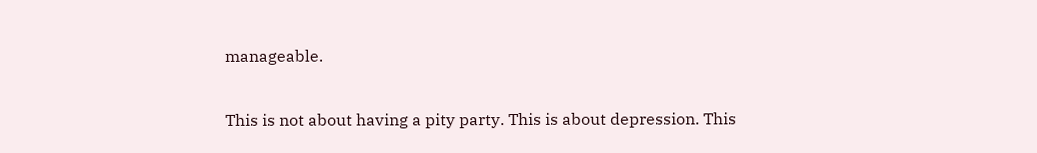manageable.

This is not about having a pity party. This is about depression. This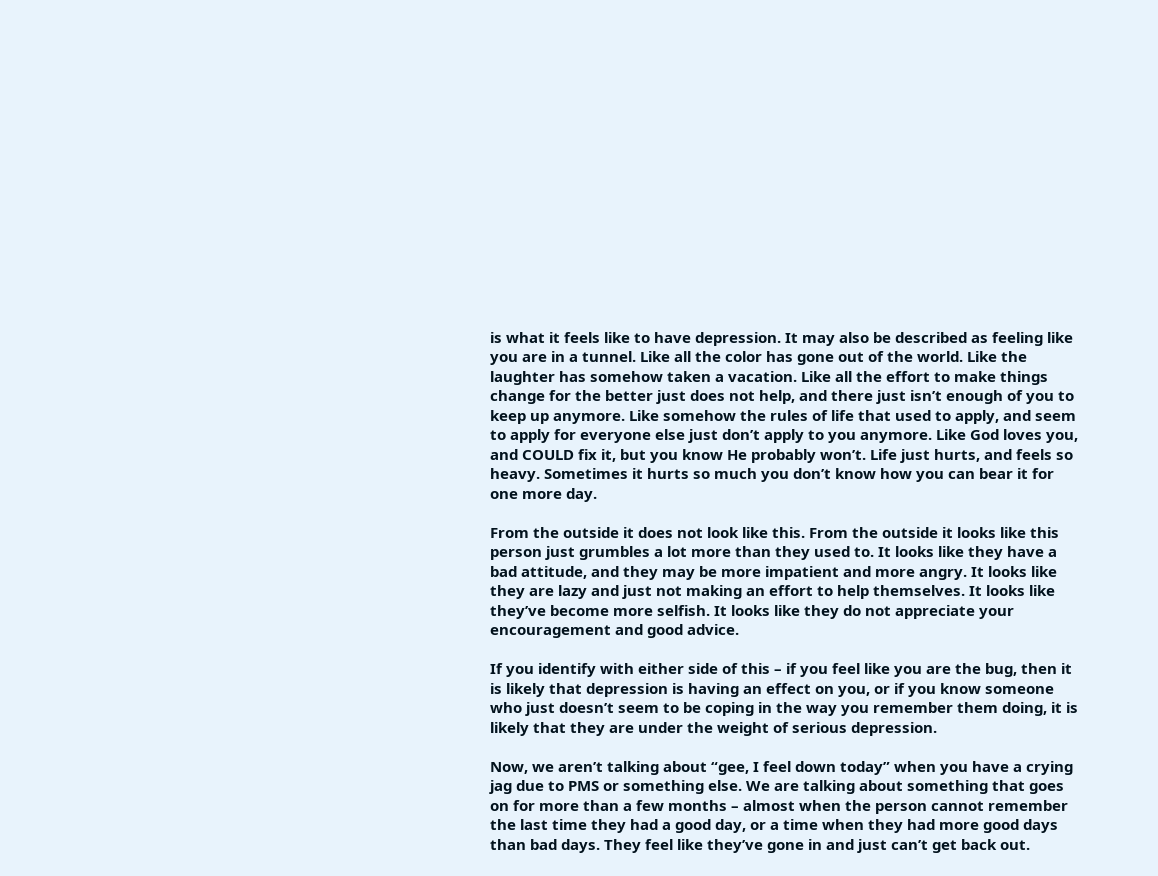is what it feels like to have depression. It may also be described as feeling like you are in a tunnel. Like all the color has gone out of the world. Like the laughter has somehow taken a vacation. Like all the effort to make things change for the better just does not help, and there just isn’t enough of you to keep up anymore. Like somehow the rules of life that used to apply, and seem to apply for everyone else just don’t apply to you anymore. Like God loves you, and COULD fix it, but you know He probably won’t. Life just hurts, and feels so heavy. Sometimes it hurts so much you don’t know how you can bear it for one more day.

From the outside it does not look like this. From the outside it looks like this person just grumbles a lot more than they used to. It looks like they have a bad attitude, and they may be more impatient and more angry. It looks like they are lazy and just not making an effort to help themselves. It looks like they’ve become more selfish. It looks like they do not appreciate your encouragement and good advice.

If you identify with either side of this – if you feel like you are the bug, then it is likely that depression is having an effect on you, or if you know someone who just doesn’t seem to be coping in the way you remember them doing, it is likely that they are under the weight of serious depression.

Now, we aren’t talking about “gee, I feel down today” when you have a crying jag due to PMS or something else. We are talking about something that goes on for more than a few months – almost when the person cannot remember the last time they had a good day, or a time when they had more good days than bad days. They feel like they’ve gone in and just can’t get back out.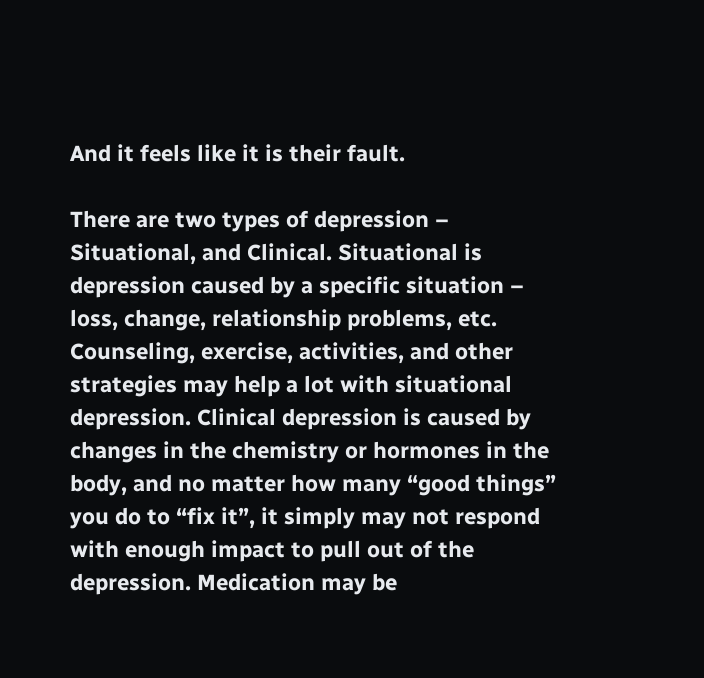And it feels like it is their fault.

There are two types of depression – Situational, and Clinical. Situational is depression caused by a specific situation – loss, change, relationship problems, etc. Counseling, exercise, activities, and other strategies may help a lot with situational depression. Clinical depression is caused by changes in the chemistry or hormones in the body, and no matter how many “good things” you do to “fix it”, it simply may not respond with enough impact to pull out of the depression. Medication may be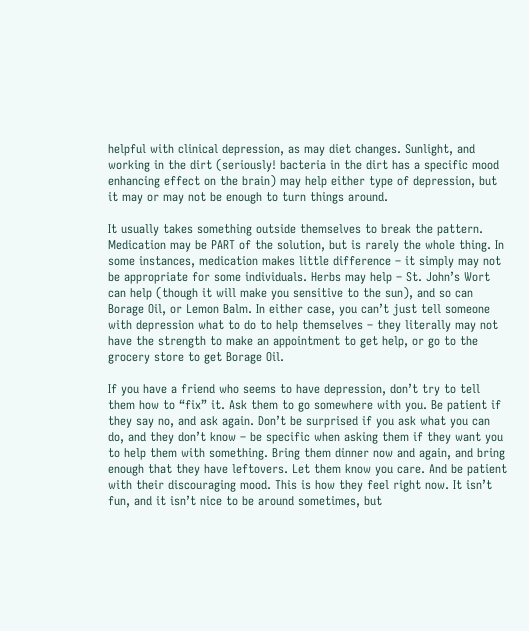helpful with clinical depression, as may diet changes. Sunlight, and working in the dirt (seriously! bacteria in the dirt has a specific mood enhancing effect on the brain) may help either type of depression, but it may or may not be enough to turn things around.

It usually takes something outside themselves to break the pattern. Medication may be PART of the solution, but is rarely the whole thing. In some instances, medication makes little difference – it simply may not be appropriate for some individuals. Herbs may help – St. John’s Wort can help (though it will make you sensitive to the sun), and so can Borage Oil, or Lemon Balm. In either case, you can’t just tell someone with depression what to do to help themselves – they literally may not have the strength to make an appointment to get help, or go to the grocery store to get Borage Oil.

If you have a friend who seems to have depression, don’t try to tell them how to “fix” it. Ask them to go somewhere with you. Be patient if they say no, and ask again. Don’t be surprised if you ask what you can do, and they don’t know – be specific when asking them if they want you to help them with something. Bring them dinner now and again, and bring enough that they have leftovers. Let them know you care. And be patient with their discouraging mood. This is how they feel right now. It isn’t fun, and it isn’t nice to be around sometimes, but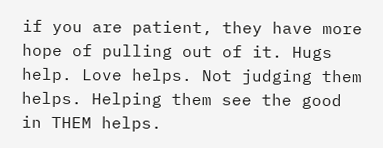if you are patient, they have more hope of pulling out of it. Hugs help. Love helps. Not judging them helps. Helping them see the good in THEM helps.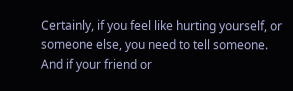Certainly, if you feel like hurting yourself, or someone else, you need to tell someone. And if your friend or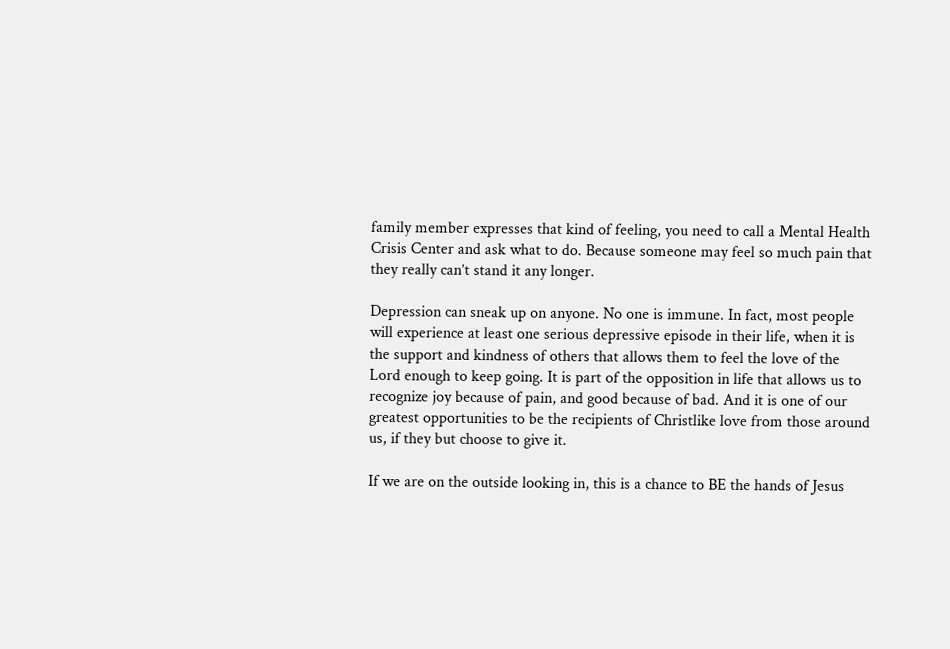family member expresses that kind of feeling, you need to call a Mental Health Crisis Center and ask what to do. Because someone may feel so much pain that they really can’t stand it any longer.

Depression can sneak up on anyone. No one is immune. In fact, most people will experience at least one serious depressive episode in their life, when it is the support and kindness of others that allows them to feel the love of the Lord enough to keep going. It is part of the opposition in life that allows us to recognize joy because of pain, and good because of bad. And it is one of our greatest opportunities to be the recipients of Christlike love from those around us, if they but choose to give it.

If we are on the outside looking in, this is a chance to BE the hands of Jesus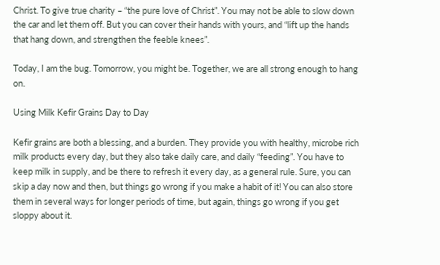Christ. To give true charity – “the pure love of Christ”. You may not be able to slow down the car and let them off. But you can cover their hands with yours, and “lift up the hands that hang down, and strengthen the feeble knees”.

Today, I am the bug. Tomorrow, you might be. Together, we are all strong enough to hang on.

Using Milk Kefir Grains Day to Day

Kefir grains are both a blessing, and a burden. They provide you with healthy, microbe rich milk products every day, but they also take daily care, and daily “feeding”. You have to keep milk in supply, and be there to refresh it every day, as a general rule. Sure, you can skip a day now and then, but things go wrong if you make a habit of it! You can also store them in several ways for longer periods of time, but again, things go wrong if you get sloppy about it.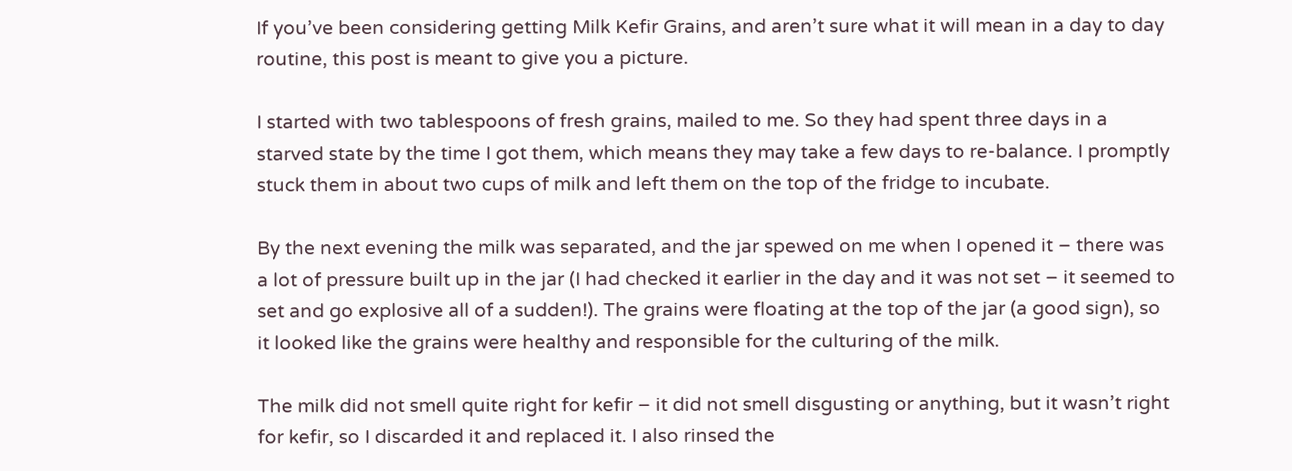If you’ve been considering getting Milk Kefir Grains, and aren’t sure what it will mean in a day to day routine, this post is meant to give you a picture.

I started with two tablespoons of fresh grains, mailed to me. So they had spent three days in a starved state by the time I got them, which means they may take a few days to re-balance. I promptly stuck them in about two cups of milk and left them on the top of the fridge to incubate.

By the next evening the milk was separated, and the jar spewed on me when I opened it – there was a lot of pressure built up in the jar (I had checked it earlier in the day and it was not set – it seemed to set and go explosive all of a sudden!). The grains were floating at the top of the jar (a good sign), so it looked like the grains were healthy and responsible for the culturing of the milk.

The milk did not smell quite right for kefir – it did not smell disgusting or anything, but it wasn’t right for kefir, so I discarded it and replaced it. I also rinsed the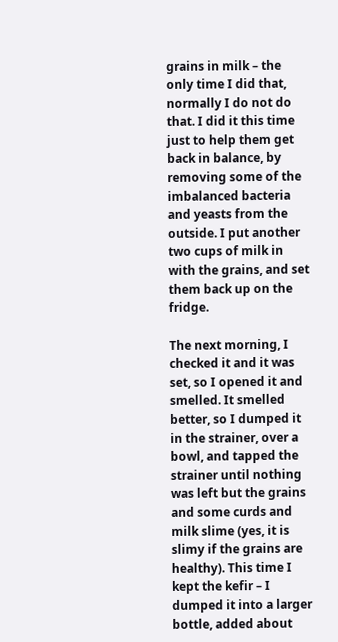grains in milk – the only time I did that, normally I do not do that. I did it this time just to help them get back in balance, by removing some of the imbalanced bacteria and yeasts from the outside. I put another two cups of milk in with the grains, and set them back up on the fridge.

The next morning, I checked it and it was set, so I opened it and smelled. It smelled better, so I dumped it in the strainer, over a bowl, and tapped the strainer until nothing was left but the grains and some curds and milk slime (yes, it is slimy if the grains are healthy). This time I kept the kefir – I dumped it into a larger bottle, added about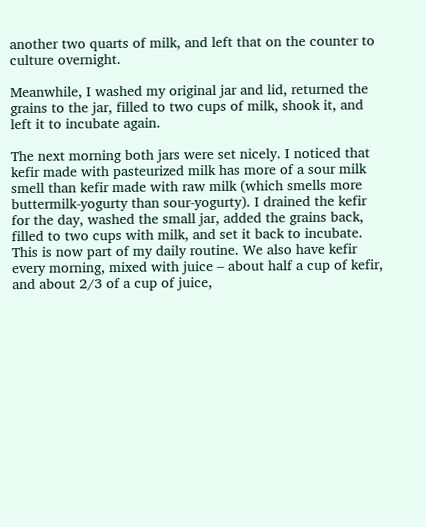another two quarts of milk, and left that on the counter to culture overnight.

Meanwhile, I washed my original jar and lid, returned the grains to the jar, filled to two cups of milk, shook it, and left it to incubate again.

The next morning both jars were set nicely. I noticed that kefir made with pasteurized milk has more of a sour milk smell than kefir made with raw milk (which smells more buttermilk-yogurty than sour-yogurty). I drained the kefir for the day, washed the small jar, added the grains back, filled to two cups with milk, and set it back to incubate. This is now part of my daily routine. We also have kefir every morning, mixed with juice – about half a cup of kefir, and about 2/3 of a cup of juice,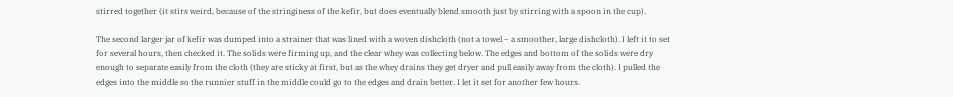stirred together (it stirs weird, because of the stringiness of the kefir, but does eventually blend smooth just by stirring with a spoon in the cup).

The second larger jar of kefir was dumped into a strainer that was lined with a woven dishcloth (not a towel – a smoother, large dishcloth). I left it to set for several hours, then checked it. The solids were firming up, and the clear whey was collecting below. The edges and bottom of the solids were dry enough to separate easily from the cloth (they are sticky at first, but as the whey drains they get dryer and pull easily away from the cloth). I pulled the edges into the middle so the runnier stuff in the middle could go to the edges and drain better. I let it set for another few hours.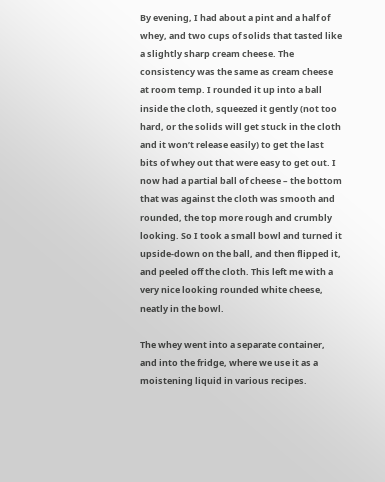By evening, I had about a pint and a half of whey, and two cups of solids that tasted like a slightly sharp cream cheese. The consistency was the same as cream cheese at room temp. I rounded it up into a ball inside the cloth, squeezed it gently (not too hard, or the solids will get stuck in the cloth and it won’t release easily) to get the last bits of whey out that were easy to get out. I now had a partial ball of cheese – the bottom that was against the cloth was smooth and rounded, the top more rough and crumbly looking. So I took a small bowl and turned it upside-down on the ball, and then flipped it, and peeled off the cloth. This left me with a very nice looking rounded white cheese, neatly in the bowl.

The whey went into a separate container, and into the fridge, where we use it as a moistening liquid in various recipes.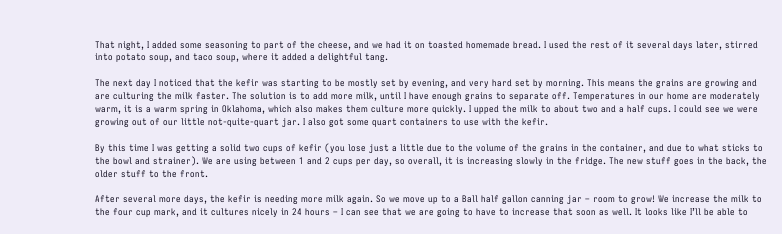That night, I added some seasoning to part of the cheese, and we had it on toasted homemade bread. I used the rest of it several days later, stirred into potato soup, and taco soup, where it added a delightful tang.

The next day I noticed that the kefir was starting to be mostly set by evening, and very hard set by morning. This means the grains are growing and are culturing the milk faster. The solution is to add more milk, until I have enough grains to separate off. Temperatures in our home are moderately warm, it is a warm spring in Oklahoma, which also makes them culture more quickly. I upped the milk to about two and a half cups. I could see we were growing out of our little not-quite-quart jar. I also got some quart containers to use with the kefir.

By this time I was getting a solid two cups of kefir (you lose just a little due to the volume of the grains in the container, and due to what sticks to the bowl and strainer). We are using between 1 and 2 cups per day, so overall, it is increasing slowly in the fridge. The new stuff goes in the back, the older stuff to the front.

After several more days, the kefir is needing more milk again. So we move up to a Ball half gallon canning jar – room to grow! We increase the milk to the four cup mark, and it cultures nicely in 24 hours – I can see that we are going to have to increase that soon as well. It looks like I’ll be able to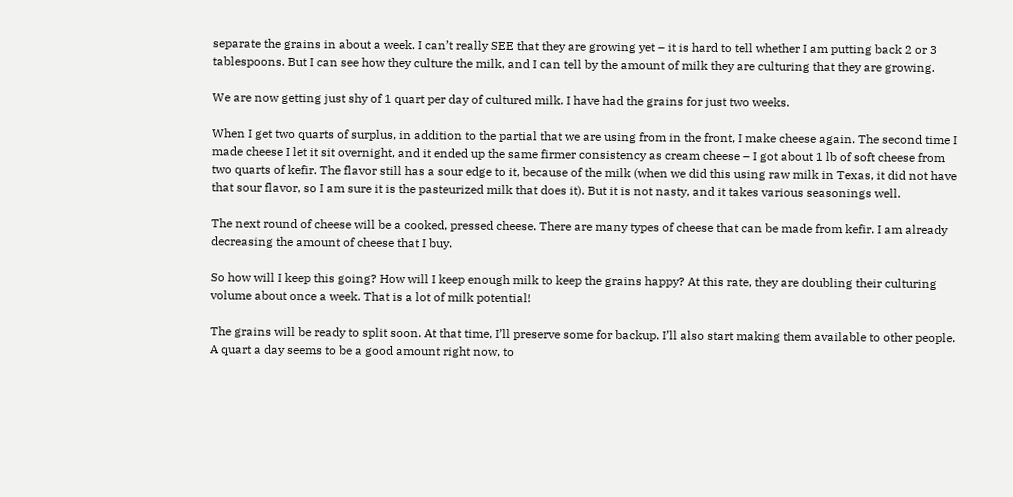separate the grains in about a week. I can’t really SEE that they are growing yet – it is hard to tell whether I am putting back 2 or 3 tablespoons. But I can see how they culture the milk, and I can tell by the amount of milk they are culturing that they are growing.

We are now getting just shy of 1 quart per day of cultured milk. I have had the grains for just two weeks.

When I get two quarts of surplus, in addition to the partial that we are using from in the front, I make cheese again. The second time I made cheese I let it sit overnight, and it ended up the same firmer consistency as cream cheese – I got about 1 lb of soft cheese from two quarts of kefir. The flavor still has a sour edge to it, because of the milk (when we did this using raw milk in Texas, it did not have that sour flavor, so I am sure it is the pasteurized milk that does it). But it is not nasty, and it takes various seasonings well.

The next round of cheese will be a cooked, pressed cheese. There are many types of cheese that can be made from kefir. I am already decreasing the amount of cheese that I buy.

So how will I keep this going? How will I keep enough milk to keep the grains happy? At this rate, they are doubling their culturing volume about once a week. That is a lot of milk potential!

The grains will be ready to split soon. At that time, I’ll preserve some for backup. I’ll also start making them available to other people. A quart a day seems to be a good amount right now, to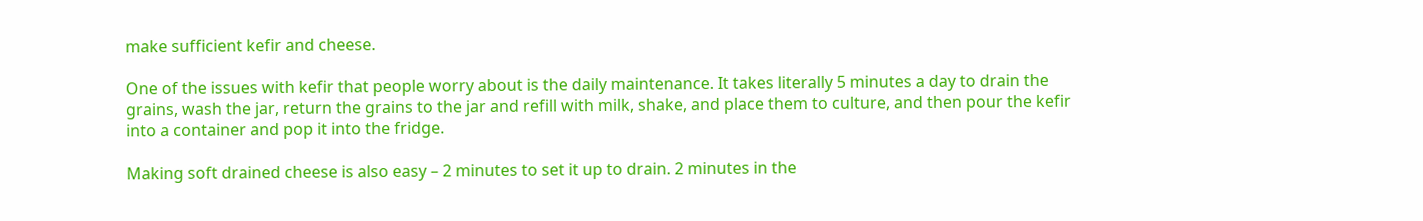make sufficient kefir and cheese.

One of the issues with kefir that people worry about is the daily maintenance. It takes literally 5 minutes a day to drain the grains, wash the jar, return the grains to the jar and refill with milk, shake, and place them to culture, and then pour the kefir into a container and pop it into the fridge.

Making soft drained cheese is also easy – 2 minutes to set it up to drain. 2 minutes in the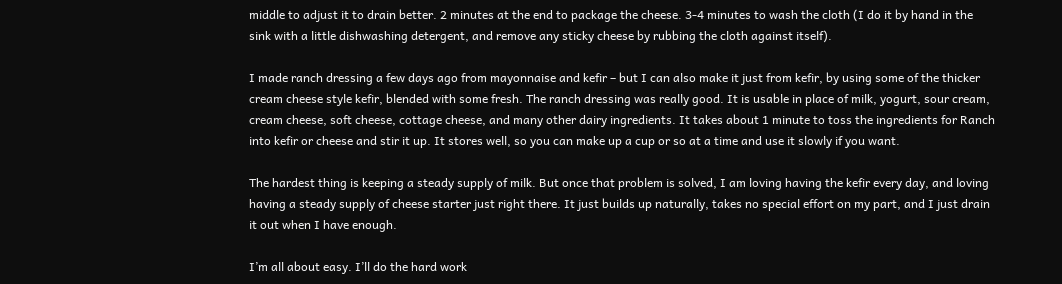middle to adjust it to drain better. 2 minutes at the end to package the cheese. 3-4 minutes to wash the cloth (I do it by hand in the sink with a little dishwashing detergent, and remove any sticky cheese by rubbing the cloth against itself).

I made ranch dressing a few days ago from mayonnaise and kefir – but I can also make it just from kefir, by using some of the thicker cream cheese style kefir, blended with some fresh. The ranch dressing was really good. It is usable in place of milk, yogurt, sour cream, cream cheese, soft cheese, cottage cheese, and many other dairy ingredients. It takes about 1 minute to toss the ingredients for Ranch into kefir or cheese and stir it up. It stores well, so you can make up a cup or so at a time and use it slowly if you want.

The hardest thing is keeping a steady supply of milk. But once that problem is solved, I am loving having the kefir every day, and loving having a steady supply of cheese starter just right there. It just builds up naturally, takes no special effort on my part, and I just drain it out when I have enough.

I’m all about easy. I’ll do the hard work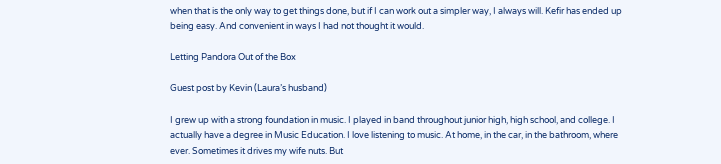when that is the only way to get things done, but if I can work out a simpler way, I always will. Kefir has ended up being easy. And convenient in ways I had not thought it would.

Letting Pandora Out of the Box

Guest post by Kevin (Laura’s husband)

I grew up with a strong foundation in music. I played in band throughout junior high, high school, and college. I actually have a degree in Music Education. I love listening to music. At home, in the car, in the bathroom, where ever. Sometimes it drives my wife nuts. But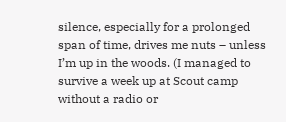silence, especially for a prolonged span of time, drives me nuts – unless I’m up in the woods. (I managed to survive a week up at Scout camp without a radio or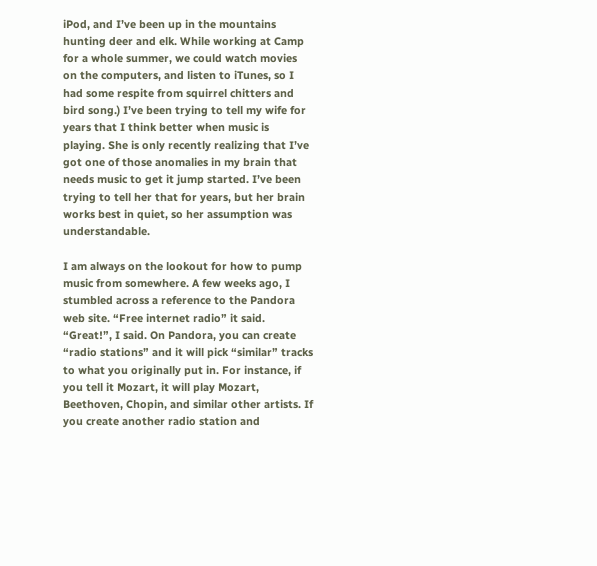iPod, and I’ve been up in the mountains hunting deer and elk. While working at Camp for a whole summer, we could watch movies on the computers, and listen to iTunes, so I had some respite from squirrel chitters and bird song.) I’ve been trying to tell my wife for years that I think better when music is playing. She is only recently realizing that I’ve got one of those anomalies in my brain that needs music to get it jump started. I’ve been trying to tell her that for years, but her brain works best in quiet, so her assumption was understandable.

I am always on the lookout for how to pump music from somewhere. A few weeks ago, I stumbled across a reference to the Pandora web site. “Free internet radio” it said. “Great!”, I said. On Pandora, you can create “radio stations” and it will pick “similar” tracks to what you originally put in. For instance, if you tell it Mozart, it will play Mozart, Beethoven, Chopin, and similar other artists. If you create another radio station and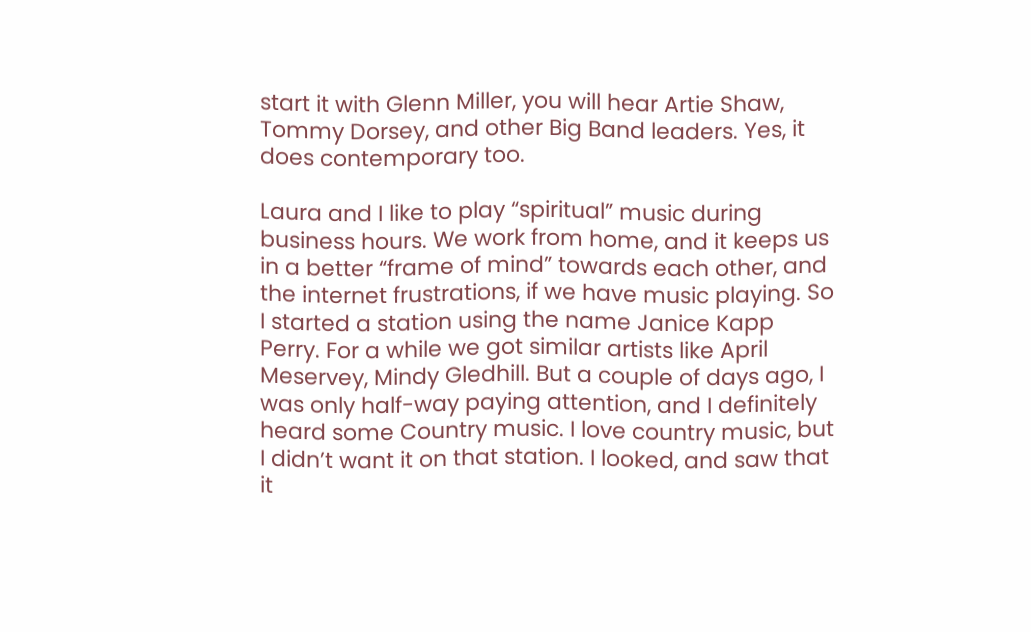start it with Glenn Miller, you will hear Artie Shaw, Tommy Dorsey, and other Big Band leaders. Yes, it does contemporary too.

Laura and I like to play “spiritual” music during business hours. We work from home, and it keeps us in a better “frame of mind” towards each other, and the internet frustrations, if we have music playing. So I started a station using the name Janice Kapp Perry. For a while we got similar artists like April Meservey, Mindy Gledhill. But a couple of days ago, I was only half-way paying attention, and I definitely heard some Country music. I love country music, but I didn’t want it on that station. I looked, and saw that it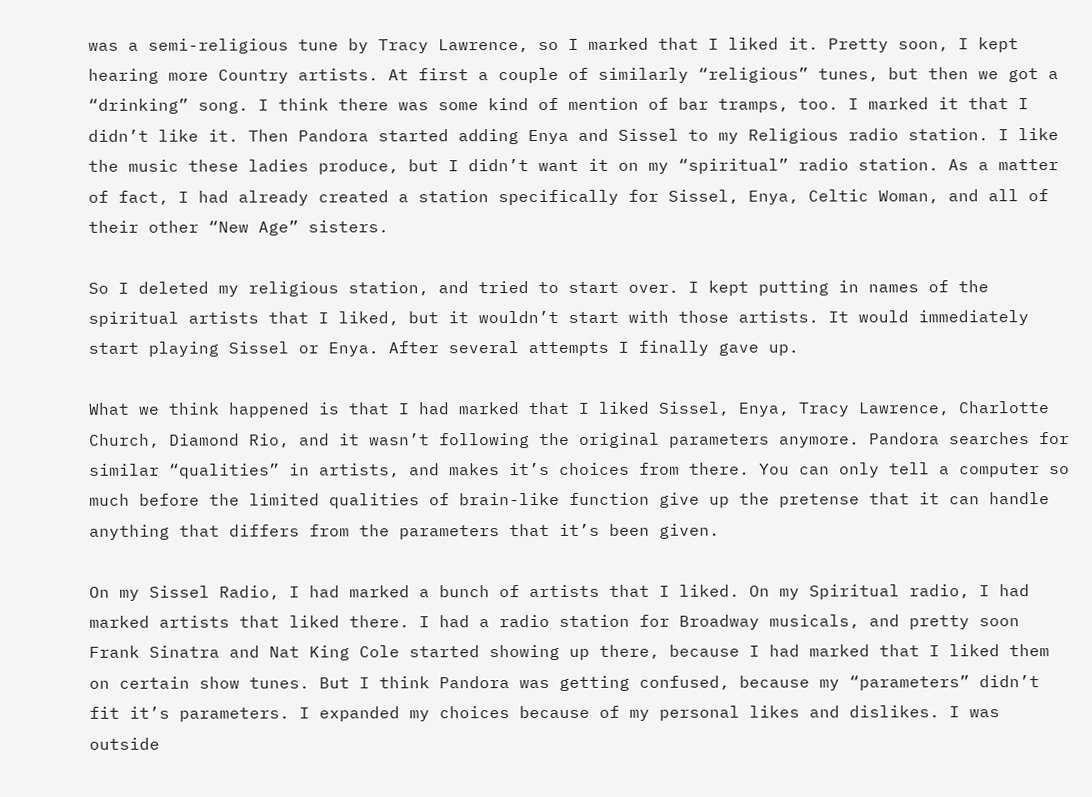was a semi-religious tune by Tracy Lawrence, so I marked that I liked it. Pretty soon, I kept hearing more Country artists. At first a couple of similarly “religious” tunes, but then we got a “drinking” song. I think there was some kind of mention of bar tramps, too. I marked it that I didn’t like it. Then Pandora started adding Enya and Sissel to my Religious radio station. I like the music these ladies produce, but I didn’t want it on my “spiritual” radio station. As a matter of fact, I had already created a station specifically for Sissel, Enya, Celtic Woman, and all of their other “New Age” sisters.

So I deleted my religious station, and tried to start over. I kept putting in names of the spiritual artists that I liked, but it wouldn’t start with those artists. It would immediately start playing Sissel or Enya. After several attempts I finally gave up.

What we think happened is that I had marked that I liked Sissel, Enya, Tracy Lawrence, Charlotte Church, Diamond Rio, and it wasn’t following the original parameters anymore. Pandora searches for similar “qualities” in artists, and makes it’s choices from there. You can only tell a computer so much before the limited qualities of brain-like function give up the pretense that it can handle anything that differs from the parameters that it’s been given.

On my Sissel Radio, I had marked a bunch of artists that I liked. On my Spiritual radio, I had marked artists that liked there. I had a radio station for Broadway musicals, and pretty soon Frank Sinatra and Nat King Cole started showing up there, because I had marked that I liked them on certain show tunes. But I think Pandora was getting confused, because my “parameters” didn’t fit it’s parameters. I expanded my choices because of my personal likes and dislikes. I was outside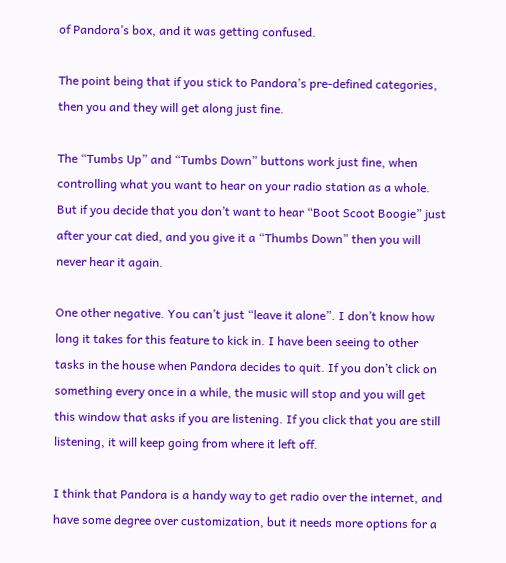of Pandora’s box, and it was getting confused.

The point being that if you stick to Pandora’s pre-defined categories, then you and they will get along just fine.

The “Tumbs Up” and “Tumbs Down” buttons work just fine, when controlling what you want to hear on your radio station as a whole. But if you decide that you don’t want to hear “Boot Scoot Boogie” just after your cat died, and you give it a “Thumbs Down” then you will never hear it again.

One other negative. You can’t just “leave it alone”. I don’t know how long it takes for this feature to kick in. I have been seeing to other tasks in the house when Pandora decides to quit. If you don’t click on something every once in a while, the music will stop and you will get this window that asks if you are listening. If you click that you are still listening, it will keep going from where it left off.

I think that Pandora is a handy way to get radio over the internet, and have some degree over customization, but it needs more options for a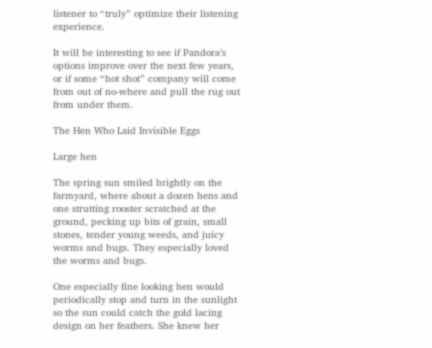listener to “truly” optimize their listening experience.

It will be interesting to see if Pandora’s options improve over the next few years, or if some “hot shot” company will come from out of no-where and pull the rug out from under them.

The Hen Who Laid Invisible Eggs

Large hen

The spring sun smiled brightly on the farmyard, where about a dozen hens and one strutting rooster scratched at the ground, pecking up bits of grain, small stones, tender young weeds, and juicy worms and bugs. They especially loved the worms and bugs.

One especially fine looking hen would periodically stop and turn in the sunlight so the sun could catch the gold lacing design on her feathers. She knew her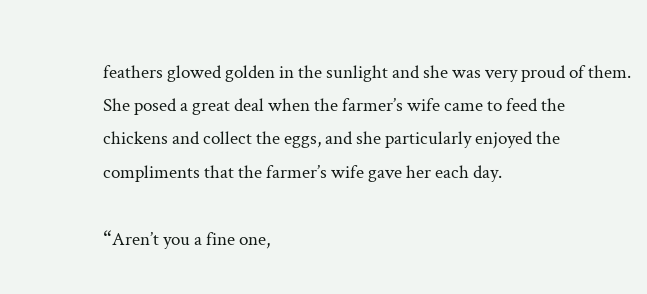feathers glowed golden in the sunlight and she was very proud of them. She posed a great deal when the farmer’s wife came to feed the chickens and collect the eggs, and she particularly enjoyed the compliments that the farmer’s wife gave her each day.

“Aren’t you a fine one,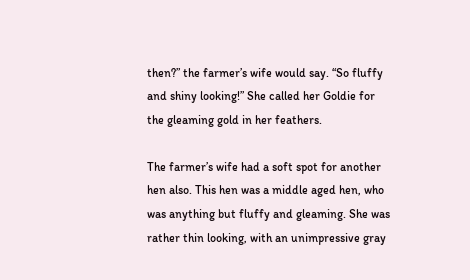then?” the farmer’s wife would say. “So fluffy and shiny looking!” She called her Goldie for the gleaming gold in her feathers.

The farmer’s wife had a soft spot for another hen also. This hen was a middle aged hen, who was anything but fluffy and gleaming. She was rather thin looking, with an unimpressive gray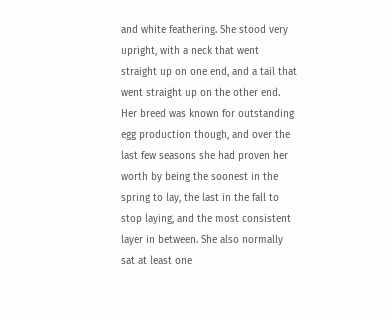and white feathering. She stood very upright, with a neck that went straight up on one end, and a tail that went straight up on the other end. Her breed was known for outstanding egg production though, and over the last few seasons she had proven her worth by being the soonest in the spring to lay, the last in the fall to stop laying, and the most consistent layer in between. She also normally sat at least one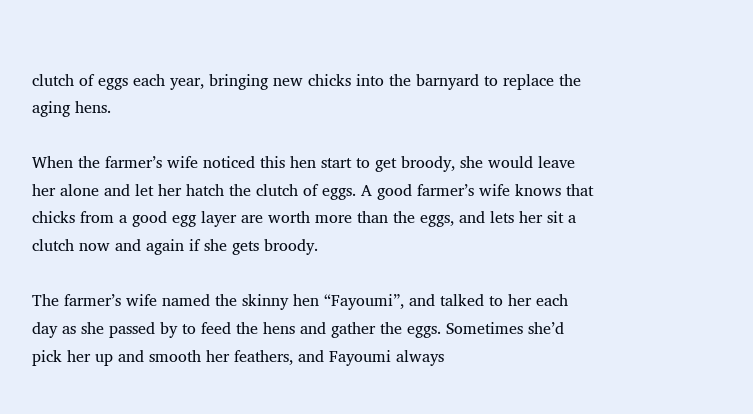clutch of eggs each year, bringing new chicks into the barnyard to replace the aging hens.

When the farmer’s wife noticed this hen start to get broody, she would leave her alone and let her hatch the clutch of eggs. A good farmer’s wife knows that chicks from a good egg layer are worth more than the eggs, and lets her sit a clutch now and again if she gets broody.

The farmer’s wife named the skinny hen “Fayoumi”, and talked to her each day as she passed by to feed the hens and gather the eggs. Sometimes she’d pick her up and smooth her feathers, and Fayoumi always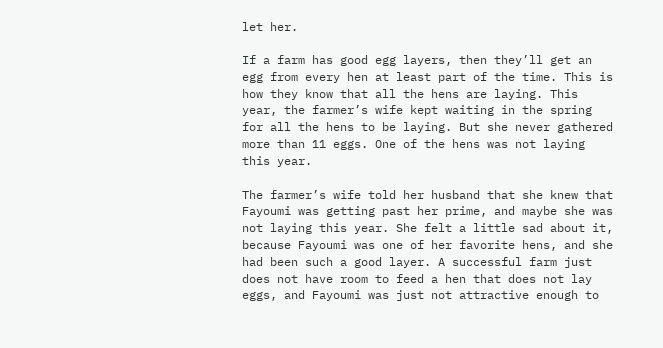let her.

If a farm has good egg layers, then they’ll get an egg from every hen at least part of the time. This is how they know that all the hens are laying. This year, the farmer’s wife kept waiting in the spring for all the hens to be laying. But she never gathered more than 11 eggs. One of the hens was not laying this year.

The farmer’s wife told her husband that she knew that Fayoumi was getting past her prime, and maybe she was not laying this year. She felt a little sad about it, because Fayoumi was one of her favorite hens, and she had been such a good layer. A successful farm just does not have room to feed a hen that does not lay eggs, and Fayoumi was just not attractive enough to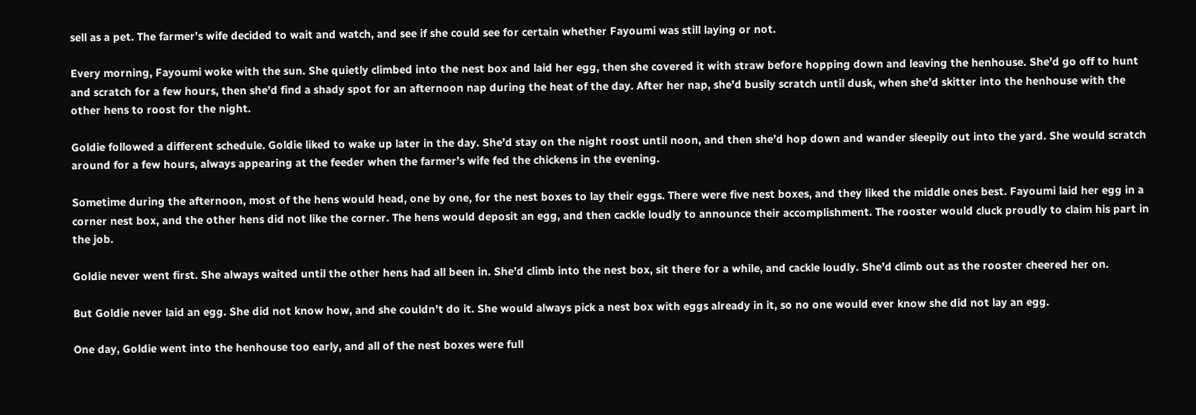sell as a pet. The farmer’s wife decided to wait and watch, and see if she could see for certain whether Fayoumi was still laying or not.

Every morning, Fayoumi woke with the sun. She quietly climbed into the nest box and laid her egg, then she covered it with straw before hopping down and leaving the henhouse. She’d go off to hunt and scratch for a few hours, then she’d find a shady spot for an afternoon nap during the heat of the day. After her nap, she’d busily scratch until dusk, when she’d skitter into the henhouse with the other hens to roost for the night.

Goldie followed a different schedule. Goldie liked to wake up later in the day. She’d stay on the night roost until noon, and then she’d hop down and wander sleepily out into the yard. She would scratch around for a few hours, always appearing at the feeder when the farmer’s wife fed the chickens in the evening.

Sometime during the afternoon, most of the hens would head, one by one, for the nest boxes to lay their eggs. There were five nest boxes, and they liked the middle ones best. Fayoumi laid her egg in a corner nest box, and the other hens did not like the corner. The hens would deposit an egg, and then cackle loudly to announce their accomplishment. The rooster would cluck proudly to claim his part in the job.

Goldie never went first. She always waited until the other hens had all been in. She’d climb into the nest box, sit there for a while, and cackle loudly. She’d climb out as the rooster cheered her on.

But Goldie never laid an egg. She did not know how, and she couldn’t do it. She would always pick a nest box with eggs already in it, so no one would ever know she did not lay an egg.

One day, Goldie went into the henhouse too early, and all of the nest boxes were full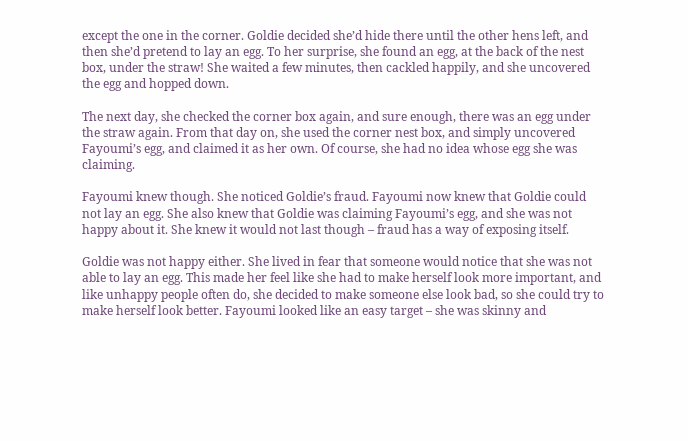except the one in the corner. Goldie decided she’d hide there until the other hens left, and then she’d pretend to lay an egg. To her surprise, she found an egg, at the back of the nest box, under the straw! She waited a few minutes, then cackled happily, and she uncovered the egg and hopped down.

The next day, she checked the corner box again, and sure enough, there was an egg under the straw again. From that day on, she used the corner nest box, and simply uncovered Fayoumi’s egg, and claimed it as her own. Of course, she had no idea whose egg she was claiming.

Fayoumi knew though. She noticed Goldie’s fraud. Fayoumi now knew that Goldie could not lay an egg. She also knew that Goldie was claiming Fayoumi’s egg, and she was not happy about it. She knew it would not last though – fraud has a way of exposing itself.

Goldie was not happy either. She lived in fear that someone would notice that she was not able to lay an egg. This made her feel like she had to make herself look more important, and like unhappy people often do, she decided to make someone else look bad, so she could try to make herself look better. Fayoumi looked like an easy target – she was skinny and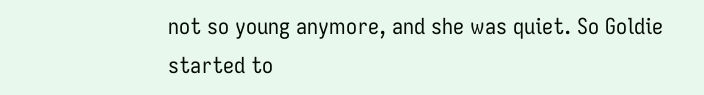not so young anymore, and she was quiet. So Goldie started to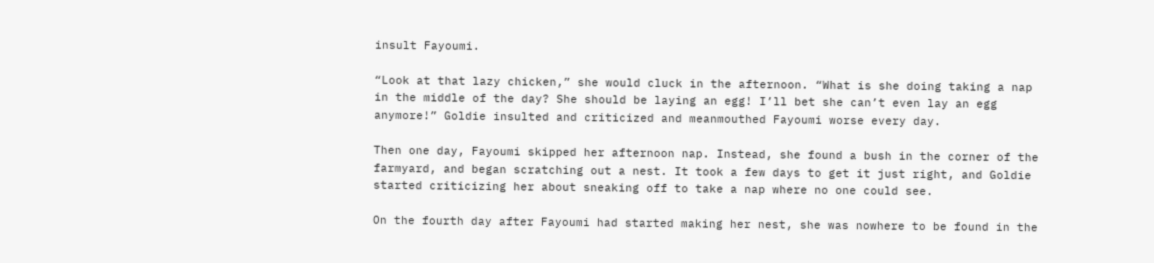insult Fayoumi.

“Look at that lazy chicken,” she would cluck in the afternoon. “What is she doing taking a nap in the middle of the day? She should be laying an egg! I’ll bet she can’t even lay an egg anymore!” Goldie insulted and criticized and meanmouthed Fayoumi worse every day.

Then one day, Fayoumi skipped her afternoon nap. Instead, she found a bush in the corner of the farmyard, and began scratching out a nest. It took a few days to get it just right, and Goldie started criticizing her about sneaking off to take a nap where no one could see.

On the fourth day after Fayoumi had started making her nest, she was nowhere to be found in the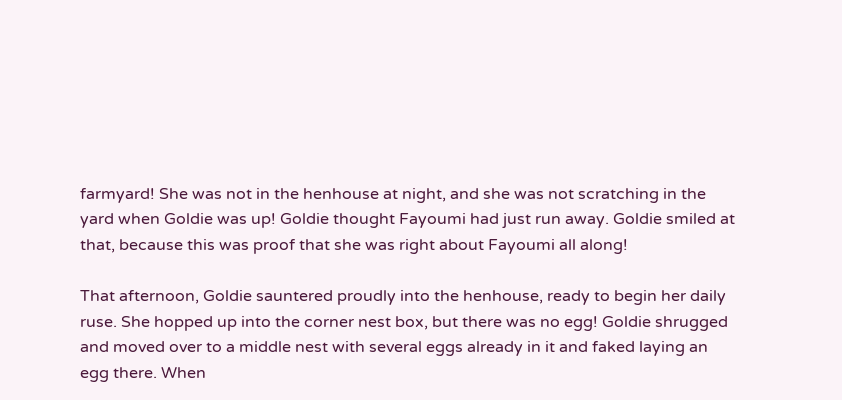farmyard! She was not in the henhouse at night, and she was not scratching in the yard when Goldie was up! Goldie thought Fayoumi had just run away. Goldie smiled at that, because this was proof that she was right about Fayoumi all along!

That afternoon, Goldie sauntered proudly into the henhouse, ready to begin her daily ruse. She hopped up into the corner nest box, but there was no egg! Goldie shrugged and moved over to a middle nest with several eggs already in it and faked laying an egg there. When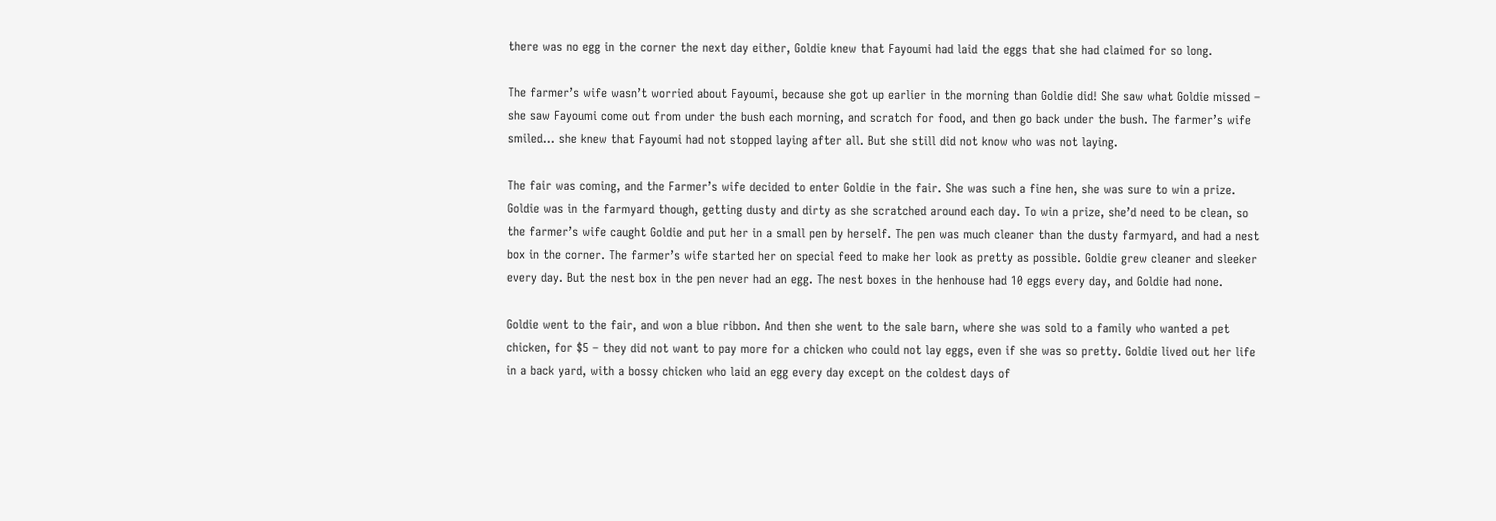there was no egg in the corner the next day either, Goldie knew that Fayoumi had laid the eggs that she had claimed for so long.

The farmer’s wife wasn’t worried about Fayoumi, because she got up earlier in the morning than Goldie did! She saw what Goldie missed – she saw Fayoumi come out from under the bush each morning, and scratch for food, and then go back under the bush. The farmer’s wife smiled… she knew that Fayoumi had not stopped laying after all. But she still did not know who was not laying.

The fair was coming, and the Farmer’s wife decided to enter Goldie in the fair. She was such a fine hen, she was sure to win a prize. Goldie was in the farmyard though, getting dusty and dirty as she scratched around each day. To win a prize, she’d need to be clean, so the farmer’s wife caught Goldie and put her in a small pen by herself. The pen was much cleaner than the dusty farmyard, and had a nest box in the corner. The farmer’s wife started her on special feed to make her look as pretty as possible. Goldie grew cleaner and sleeker every day. But the nest box in the pen never had an egg. The nest boxes in the henhouse had 10 eggs every day, and Goldie had none.

Goldie went to the fair, and won a blue ribbon. And then she went to the sale barn, where she was sold to a family who wanted a pet chicken, for $5 – they did not want to pay more for a chicken who could not lay eggs, even if she was so pretty. Goldie lived out her life in a back yard, with a bossy chicken who laid an egg every day except on the coldest days of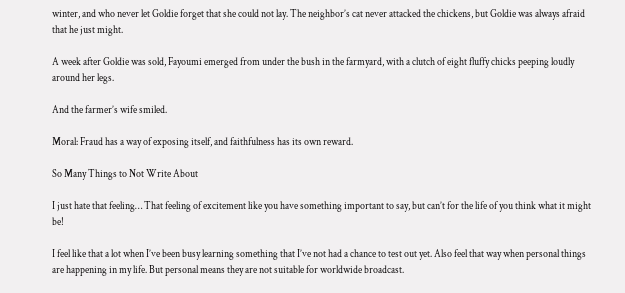winter, and who never let Goldie forget that she could not lay. The neighbor’s cat never attacked the chickens, but Goldie was always afraid that he just might.

A week after Goldie was sold, Fayoumi emerged from under the bush in the farmyard, with a clutch of eight fluffy chicks peeping loudly around her legs.

And the farmer’s wife smiled.

Moral: Fraud has a way of exposing itself, and faithfulness has its own reward.

So Many Things to Not Write About

I just hate that feeling… That feeling of excitement like you have something important to say, but can’t for the life of you think what it might be!

I feel like that a lot when I’ve been busy learning something that I’ve not had a chance to test out yet. Also feel that way when personal things are happening in my life. But personal means they are not suitable for worldwide broadcast.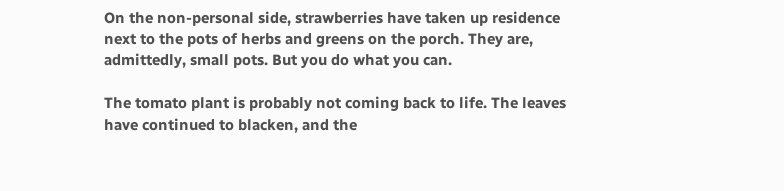On the non-personal side, strawberries have taken up residence next to the pots of herbs and greens on the porch. They are, admittedly, small pots. But you do what you can.

The tomato plant is probably not coming back to life. The leaves have continued to blacken, and the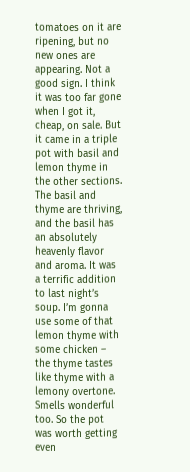tomatoes on it are ripening, but no new ones are appearing. Not a good sign. I think it was too far gone when I got it, cheap, on sale. But it came in a triple pot with basil and lemon thyme in the other sections. The basil and thyme are thriving, and the basil has an absolutely heavenly flavor and aroma. It was a terrific addition to last night’s soup. I’m gonna use some of that lemon thyme with some chicken – the thyme tastes like thyme with a lemony overtone. Smells wonderful too. So the pot was worth getting even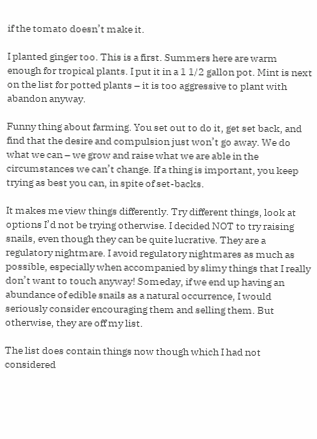if the tomato doesn’t make it.

I planted ginger too. This is a first. Summers here are warm enough for tropical plants. I put it in a 1 1/2 gallon pot. Mint is next on the list for potted plants – it is too aggressive to plant with abandon anyway.

Funny thing about farming. You set out to do it, get set back, and find that the desire and compulsion just won’t go away. We do what we can – we grow and raise what we are able in the circumstances we can’t change. If a thing is important, you keep trying as best you can, in spite of set-backs.

It makes me view things differently. Try different things, look at options I’d not be trying otherwise. I decided NOT to try raising snails, even though they can be quite lucrative. They are a regulatory nightmare. I avoid regulatory nightmares as much as possible, especially when accompanied by slimy things that I really don’t want to touch anyway! Someday, if we end up having an abundance of edible snails as a natural occurrence, I would seriously consider encouraging them and selling them. But otherwise, they are off my list.

The list does contain things now though which I had not considered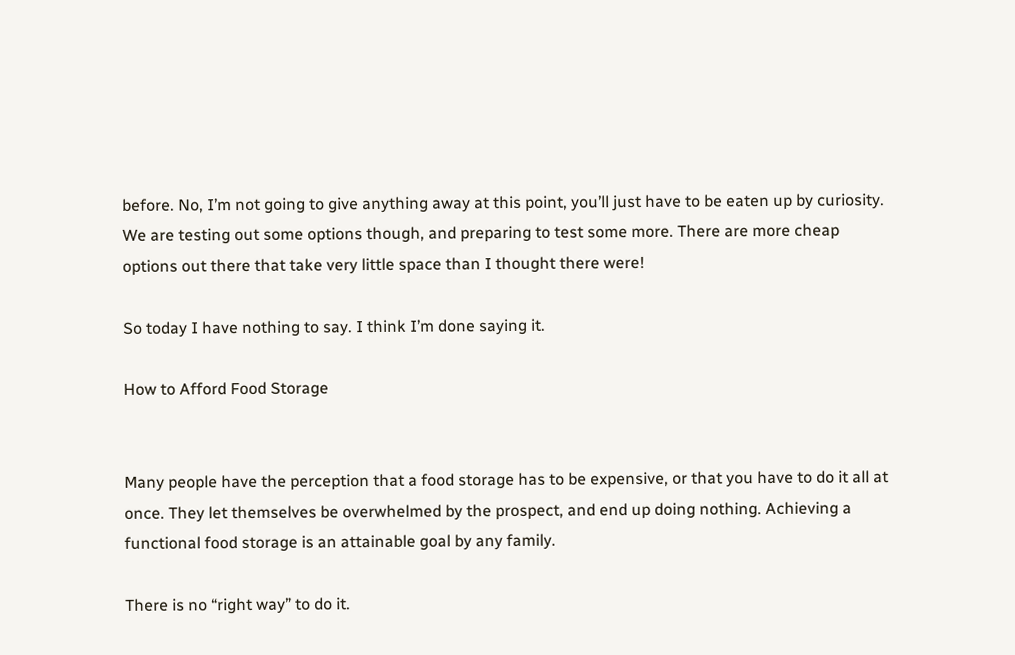before. No, I’m not going to give anything away at this point, you’ll just have to be eaten up by curiosity. We are testing out some options though, and preparing to test some more. There are more cheap options out there that take very little space than I thought there were!

So today I have nothing to say. I think I’m done saying it.

How to Afford Food Storage


Many people have the perception that a food storage has to be expensive, or that you have to do it all at once. They let themselves be overwhelmed by the prospect, and end up doing nothing. Achieving a functional food storage is an attainable goal by any family.

There is no “right way” to do it.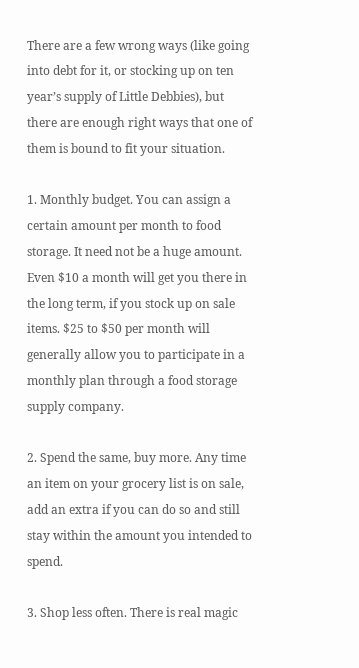There are a few wrong ways (like going into debt for it, or stocking up on ten year’s supply of Little Debbies), but there are enough right ways that one of them is bound to fit your situation.

1. Monthly budget. You can assign a certain amount per month to food storage. It need not be a huge amount. Even $10 a month will get you there in the long term, if you stock up on sale items. $25 to $50 per month will generally allow you to participate in a monthly plan through a food storage supply company.

2. Spend the same, buy more. Any time an item on your grocery list is on sale, add an extra if you can do so and still stay within the amount you intended to spend.

3. Shop less often. There is real magic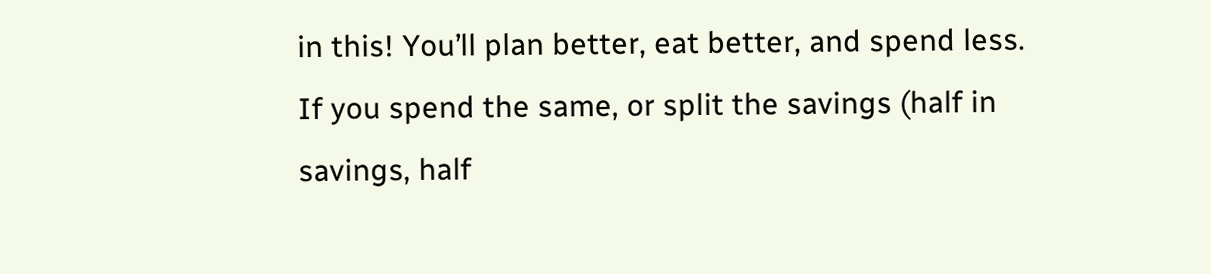in this! You’ll plan better, eat better, and spend less. If you spend the same, or split the savings (half in savings, half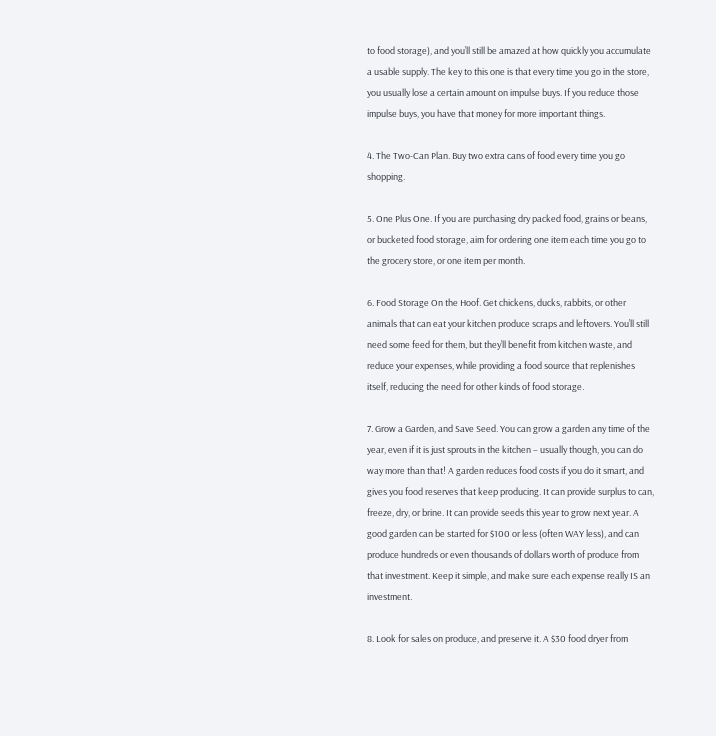to food storage), and you’ll still be amazed at how quickly you accumulate a usable supply. The key to this one is that every time you go in the store, you usually lose a certain amount on impulse buys. If you reduce those impulse buys, you have that money for more important things.

4. The Two-Can Plan. Buy two extra cans of food every time you go shopping.

5. One Plus One. If you are purchasing dry packed food, grains or beans, or bucketed food storage, aim for ordering one item each time you go to the grocery store, or one item per month.

6. Food Storage On the Hoof. Get chickens, ducks, rabbits, or other animals that can eat your kitchen produce scraps and leftovers. You’ll still need some feed for them, but they’ll benefit from kitchen waste, and reduce your expenses, while providing a food source that replenishes itself, reducing the need for other kinds of food storage.

7. Grow a Garden, and Save Seed. You can grow a garden any time of the year, even if it is just sprouts in the kitchen – usually though, you can do way more than that! A garden reduces food costs if you do it smart, and gives you food reserves that keep producing. It can provide surplus to can, freeze, dry, or brine. It can provide seeds this year to grow next year. A good garden can be started for $100 or less (often WAY less), and can produce hundreds or even thousands of dollars worth of produce from that investment. Keep it simple, and make sure each expense really IS an investment.

8. Look for sales on produce, and preserve it. A $30 food dryer from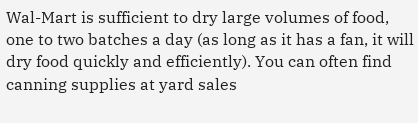Wal-Mart is sufficient to dry large volumes of food, one to two batches a day (as long as it has a fan, it will dry food quickly and efficiently). You can often find canning supplies at yard sales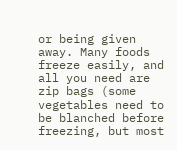or being given away. Many foods freeze easily, and all you need are zip bags (some vegetables need to be blanched before freezing, but most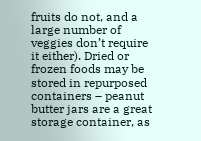fruits do not, and a large number of veggies don’t require it either). Dried or frozen foods may be stored in repurposed containers – peanut butter jars are a great storage container, as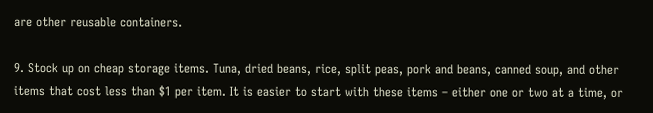are other reusable containers.

9. Stock up on cheap storage items. Tuna, dried beans, rice, split peas, pork and beans, canned soup, and other items that cost less than $1 per item. It is easier to start with these items – either one or two at a time, or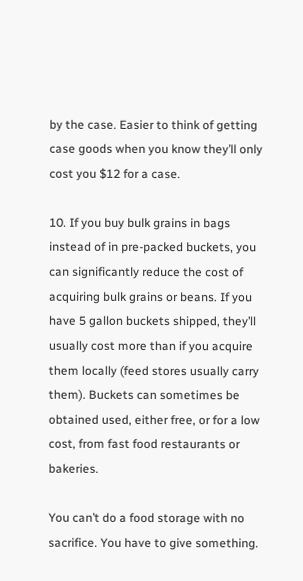by the case. Easier to think of getting case goods when you know they’ll only cost you $12 for a case.

10. If you buy bulk grains in bags instead of in pre-packed buckets, you can significantly reduce the cost of acquiring bulk grains or beans. If you have 5 gallon buckets shipped, they’ll usually cost more than if you acquire them locally (feed stores usually carry them). Buckets can sometimes be obtained used, either free, or for a low cost, from fast food restaurants or bakeries.

You can’t do a food storage with no sacrifice. You have to give something.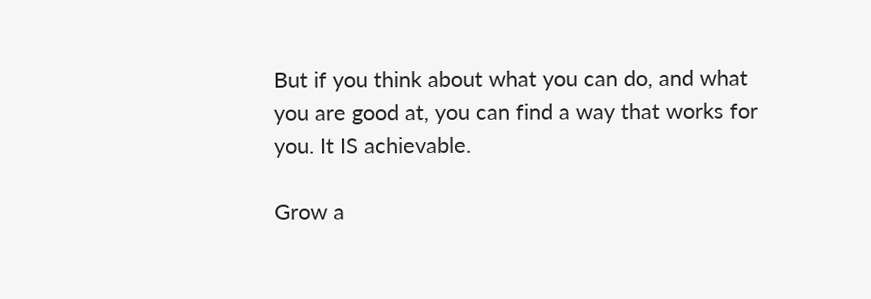But if you think about what you can do, and what you are good at, you can find a way that works for you. It IS achievable.

Grow a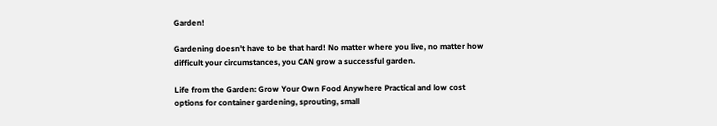Garden!

Gardening doesn't have to be that hard! No matter where you live, no matter how difficult your circumstances, you CAN grow a successful garden.

Life from the Garden: Grow Your Own Food Anywhere Practical and low cost options for container gardening, sprouting, small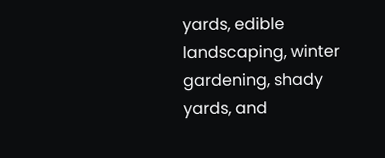yards, edible landscaping, winter gardening, shady yards, and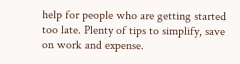help for people who are getting started too late. Plenty of tips to simplify, save on work and expense.